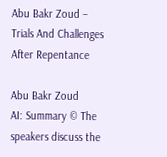Abu Bakr Zoud – Trials And Challenges After Repentance

Abu Bakr Zoud
AI: Summary © The speakers discuss the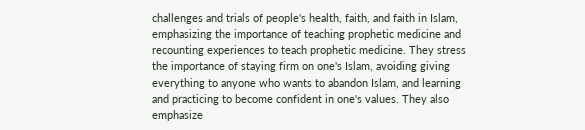challenges and trials of people's health, faith, and faith in Islam, emphasizing the importance of teaching prophetic medicine and recounting experiences to teach prophetic medicine. They stress the importance of staying firm on one's Islam, avoiding giving everything to anyone who wants to abandon Islam, and learning and practicing to become confident in one's values. They also emphasize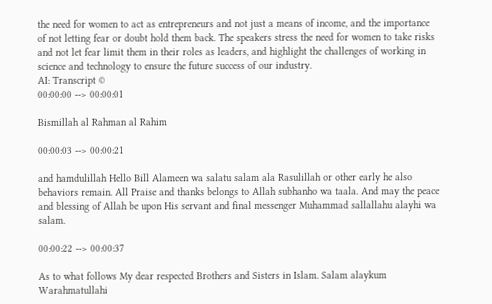the need for women to act as entrepreneurs and not just a means of income, and the importance of not letting fear or doubt hold them back. The speakers stress the need for women to take risks and not let fear limit them in their roles as leaders, and highlight the challenges of working in science and technology to ensure the future success of our industry.
AI: Transcript ©
00:00:00 --> 00:00:01

Bismillah al Rahman al Rahim

00:00:03 --> 00:00:21

and hamdulillah Hello Bill Alameen wa salatu salam ala Rasulillah or other early he also behaviors remain. All Praise and thanks belongs to Allah subhanho wa taala. And may the peace and blessing of Allah be upon His servant and final messenger Muhammad sallallahu alayhi wa salam.

00:00:22 --> 00:00:37

As to what follows My dear respected Brothers and Sisters in Islam. Salam alaykum Warahmatullahi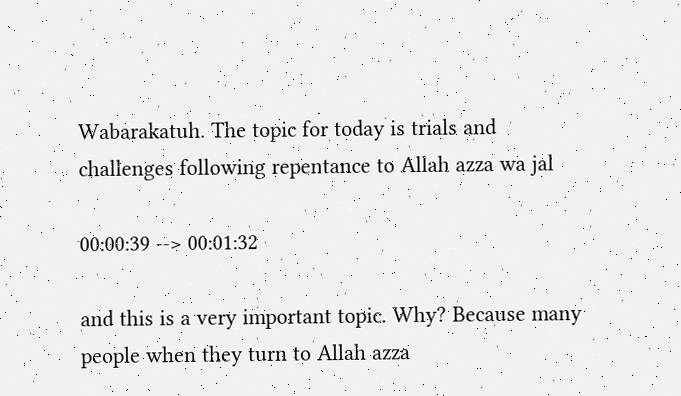Wabarakatuh. The topic for today is trials and challenges following repentance to Allah azza wa jal

00:00:39 --> 00:01:32

and this is a very important topic. Why? Because many people when they turn to Allah azza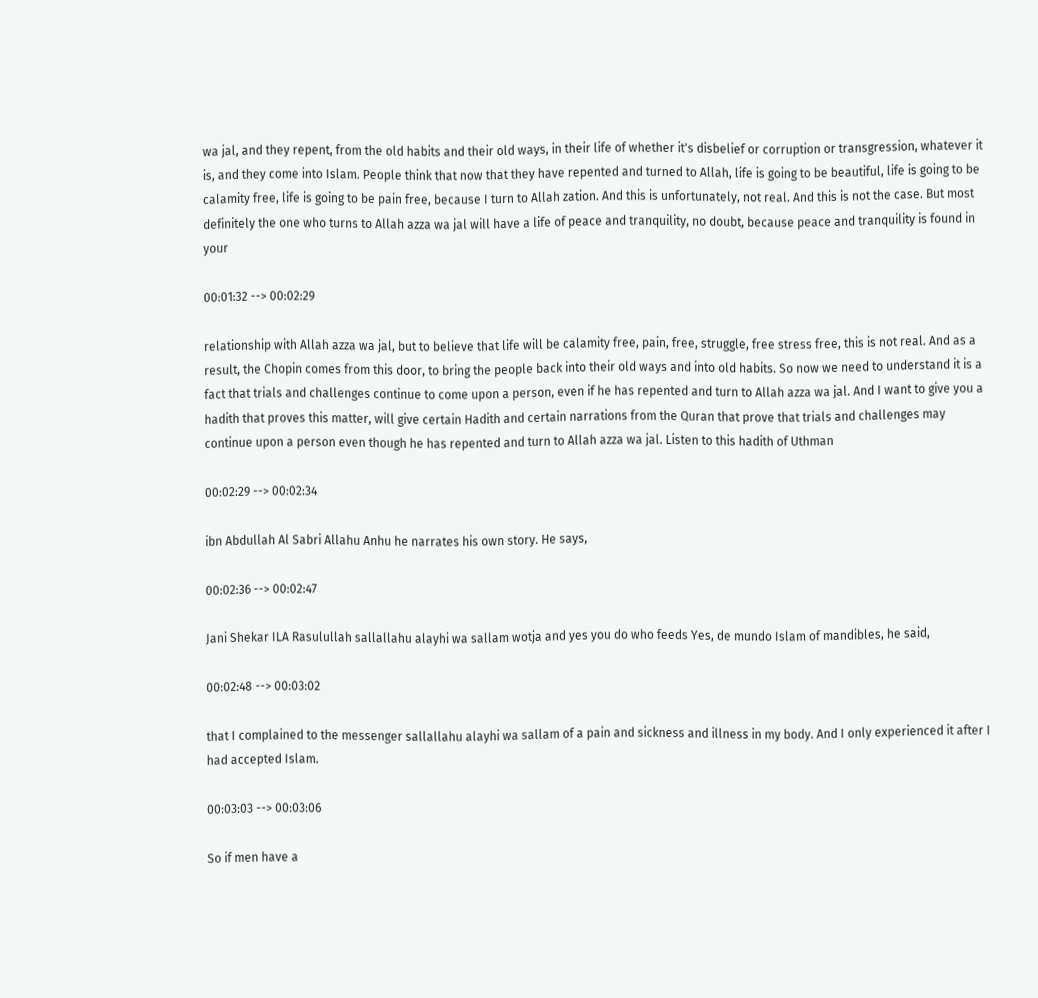wa jal, and they repent, from the old habits and their old ways, in their life of whether it's disbelief or corruption or transgression, whatever it is, and they come into Islam. People think that now that they have repented and turned to Allah, life is going to be beautiful, life is going to be calamity free, life is going to be pain free, because I turn to Allah zation. And this is unfortunately, not real. And this is not the case. But most definitely the one who turns to Allah azza wa jal will have a life of peace and tranquility, no doubt, because peace and tranquility is found in your

00:01:32 --> 00:02:29

relationship with Allah azza wa jal, but to believe that life will be calamity free, pain, free, struggle, free stress free, this is not real. And as a result, the Chopin comes from this door, to bring the people back into their old ways and into old habits. So now we need to understand it is a fact that trials and challenges continue to come upon a person, even if he has repented and turn to Allah azza wa jal. And I want to give you a hadith that proves this matter, will give certain Hadith and certain narrations from the Quran that prove that trials and challenges may continue upon a person even though he has repented and turn to Allah azza wa jal. Listen to this hadith of Uthman

00:02:29 --> 00:02:34

ibn Abdullah Al Sabri Allahu Anhu he narrates his own story. He says,

00:02:36 --> 00:02:47

Jani Shekar ILA Rasulullah sallallahu alayhi wa sallam wotja and yes you do who feeds Yes, de mundo Islam of mandibles, he said,

00:02:48 --> 00:03:02

that I complained to the messenger sallallahu alayhi wa sallam of a pain and sickness and illness in my body. And I only experienced it after I had accepted Islam.

00:03:03 --> 00:03:06

So if men have a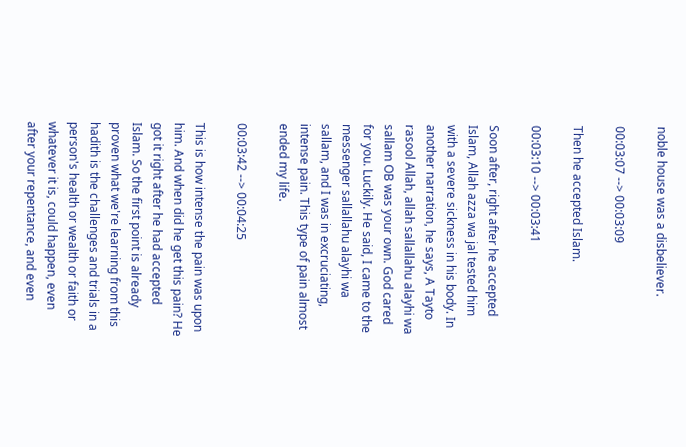noble house was a disbeliever.

00:03:07 --> 00:03:09

Then he accepted Islam.

00:03:10 --> 00:03:41

Soon after, right after he accepted Islam, Allah azza wa jal tested him with a severe sickness in his body. In another narration, he says, A Tayto rasool Allah, allah sallallahu alayhi wa sallam OB was your own. God cared for you. Luckily. He said, I came to the messenger sallallahu alayhi wa sallam, and I was in excruciating, intense pain. This type of pain almost ended my life.

00:03:42 --> 00:04:25

This is how intense the pain was upon him. And when did he get this pain? He got it right after he had accepted Islam. So the first point is already proven what we're learning from this hadith is the challenges and trials in a person's health or wealth or faith or whatever it is, could happen, even after your repentance, and even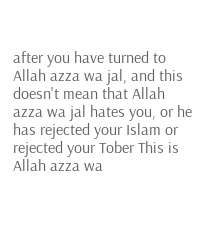after you have turned to Allah azza wa jal, and this doesn't mean that Allah azza wa jal hates you, or he has rejected your Islam or rejected your Tober This is Allah azza wa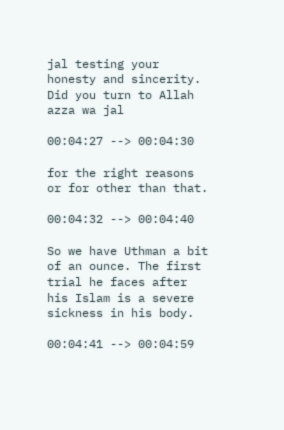jal testing your honesty and sincerity. Did you turn to Allah azza wa jal

00:04:27 --> 00:04:30

for the right reasons or for other than that.

00:04:32 --> 00:04:40

So we have Uthman a bit of an ounce. The first trial he faces after his Islam is a severe sickness in his body.

00:04:41 --> 00:04:59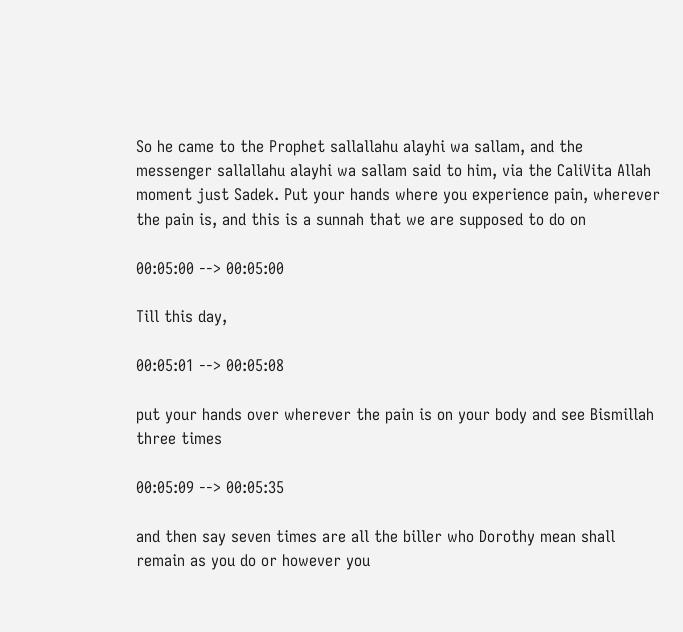So he came to the Prophet sallallahu alayhi wa sallam, and the messenger sallallahu alayhi wa sallam said to him, via the CaliVita Allah moment just Sadek. Put your hands where you experience pain, wherever the pain is, and this is a sunnah that we are supposed to do on

00:05:00 --> 00:05:00

Till this day,

00:05:01 --> 00:05:08

put your hands over wherever the pain is on your body and see Bismillah three times

00:05:09 --> 00:05:35

and then say seven times are all the biller who Dorothy mean shall remain as you do or however you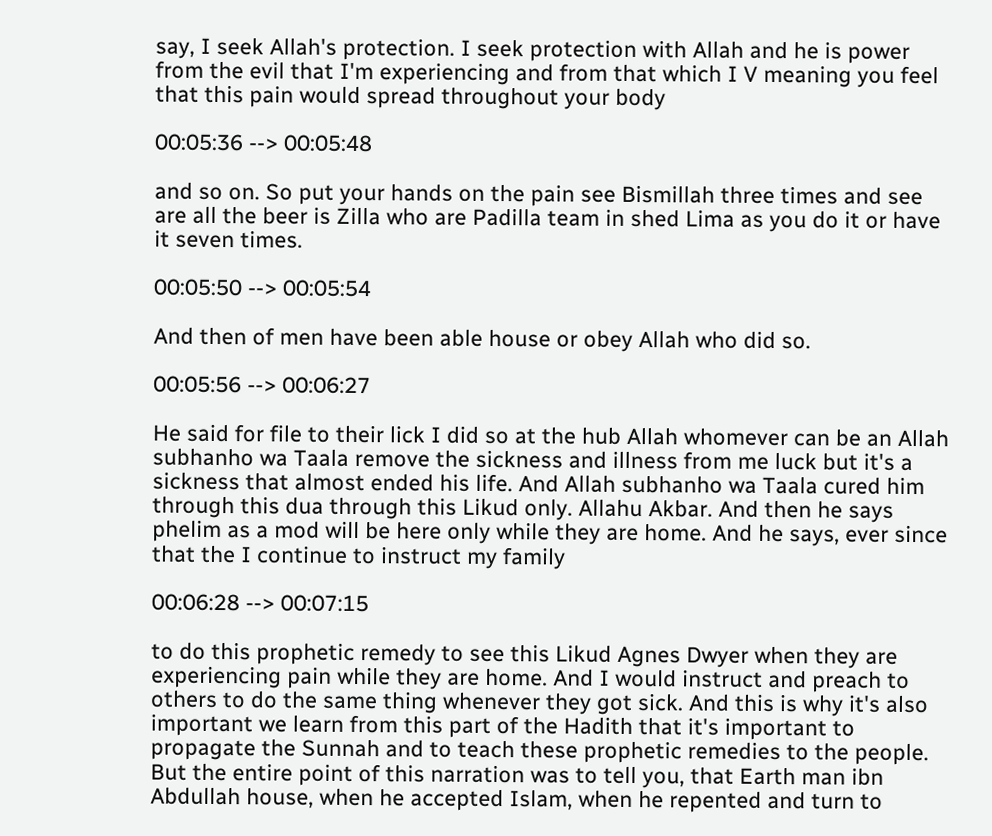say, I seek Allah's protection. I seek protection with Allah and he is power from the evil that I'm experiencing and from that which I V meaning you feel that this pain would spread throughout your body

00:05:36 --> 00:05:48

and so on. So put your hands on the pain see Bismillah three times and see are all the beer is Zilla who are Padilla team in shed Lima as you do it or have it seven times.

00:05:50 --> 00:05:54

And then of men have been able house or obey Allah who did so.

00:05:56 --> 00:06:27

He said for file to their lick I did so at the hub Allah whomever can be an Allah subhanho wa Taala remove the sickness and illness from me luck but it's a sickness that almost ended his life. And Allah subhanho wa Taala cured him through this dua through this Likud only. Allahu Akbar. And then he says phelim as a mod will be here only while they are home. And he says, ever since that the I continue to instruct my family

00:06:28 --> 00:07:15

to do this prophetic remedy to see this Likud Agnes Dwyer when they are experiencing pain while they are home. And I would instruct and preach to others to do the same thing whenever they got sick. And this is why it's also important we learn from this part of the Hadith that it's important to propagate the Sunnah and to teach these prophetic remedies to the people. But the entire point of this narration was to tell you, that Earth man ibn Abdullah house, when he accepted Islam, when he repented and turn to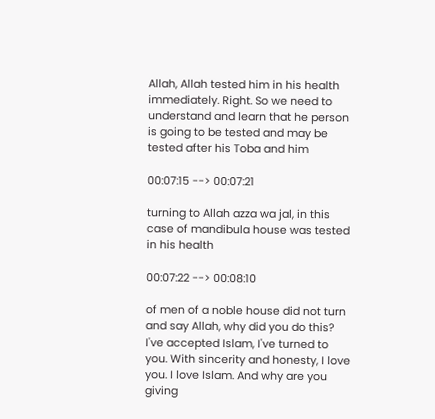Allah, Allah tested him in his health immediately. Right. So we need to understand and learn that he person is going to be tested and may be tested after his Toba and him

00:07:15 --> 00:07:21

turning to Allah azza wa jal, in this case of mandibula house was tested in his health

00:07:22 --> 00:08:10

of men of a noble house did not turn and say Allah, why did you do this? I've accepted Islam, I've turned to you. With sincerity and honesty, I love you. I love Islam. And why are you giving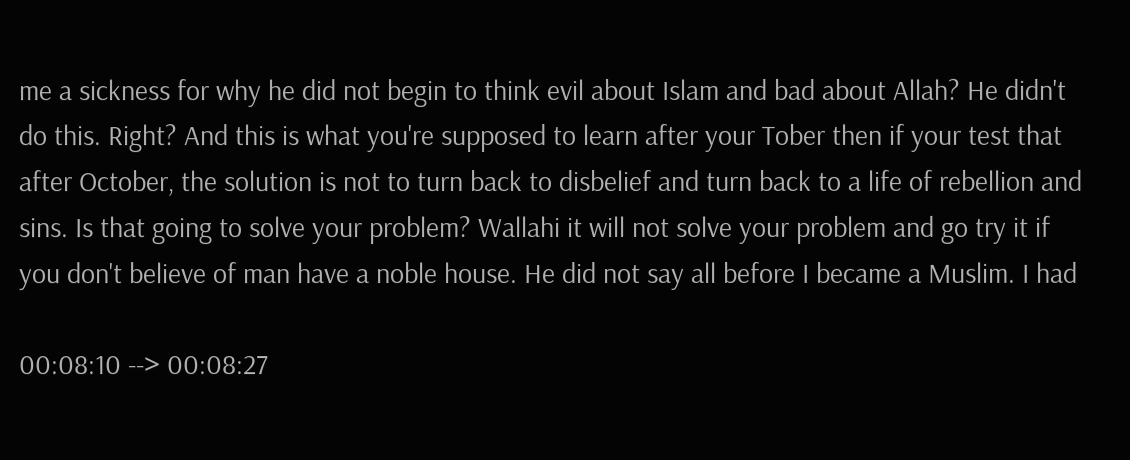me a sickness for why he did not begin to think evil about Islam and bad about Allah? He didn't do this. Right? And this is what you're supposed to learn after your Tober then if your test that after October, the solution is not to turn back to disbelief and turn back to a life of rebellion and sins. Is that going to solve your problem? Wallahi it will not solve your problem and go try it if you don't believe of man have a noble house. He did not say all before I became a Muslim. I had

00:08:10 --> 00:08:27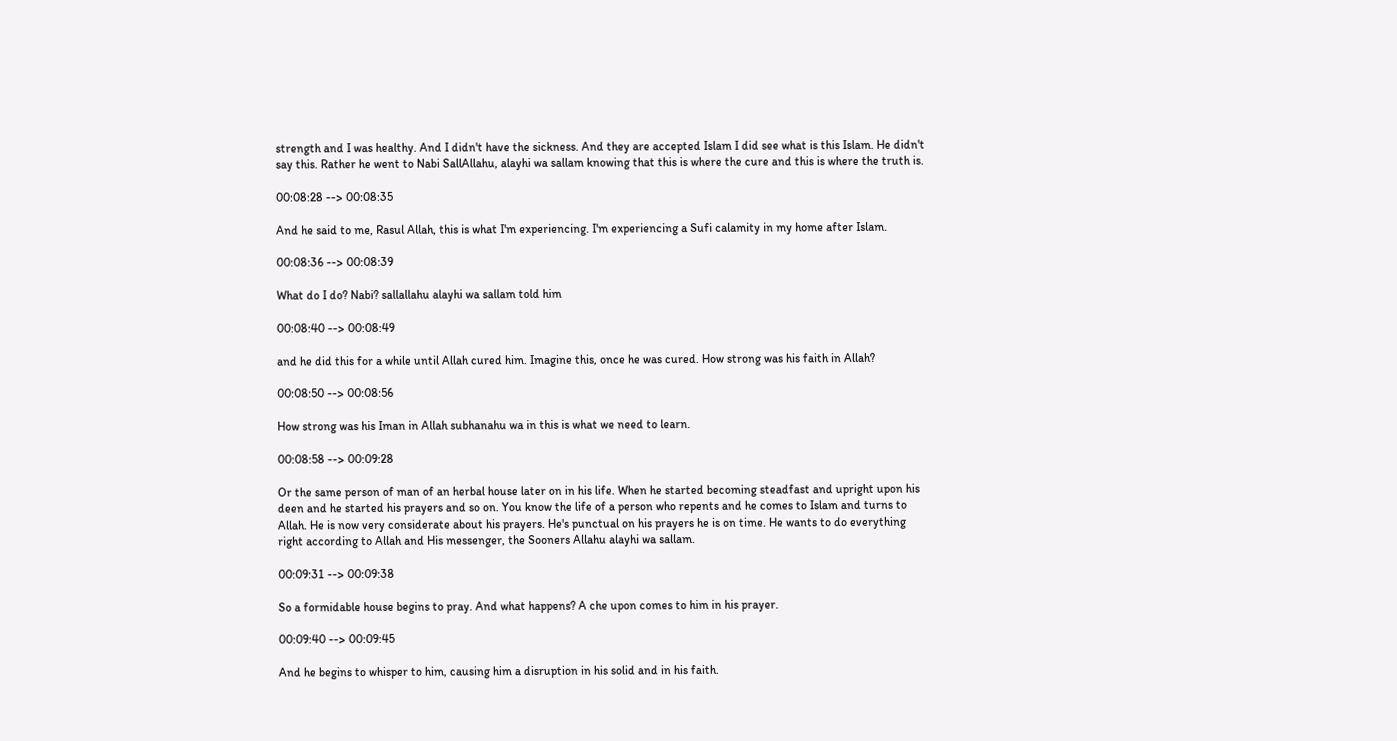strength and I was healthy. And I didn't have the sickness. And they are accepted Islam I did see what is this Islam. He didn't say this. Rather he went to Nabi SallAllahu, alayhi wa sallam knowing that this is where the cure and this is where the truth is.

00:08:28 --> 00:08:35

And he said to me, Rasul Allah, this is what I'm experiencing. I'm experiencing a Sufi calamity in my home after Islam.

00:08:36 --> 00:08:39

What do I do? Nabi? sallallahu alayhi wa sallam told him

00:08:40 --> 00:08:49

and he did this for a while until Allah cured him. Imagine this, once he was cured. How strong was his faith in Allah?

00:08:50 --> 00:08:56

How strong was his Iman in Allah subhanahu wa in this is what we need to learn.

00:08:58 --> 00:09:28

Or the same person of man of an herbal house later on in his life. When he started becoming steadfast and upright upon his deen and he started his prayers and so on. You know the life of a person who repents and he comes to Islam and turns to Allah. He is now very considerate about his prayers. He's punctual on his prayers he is on time. He wants to do everything right according to Allah and His messenger, the Sooners Allahu alayhi wa sallam.

00:09:31 --> 00:09:38

So a formidable house begins to pray. And what happens? A che upon comes to him in his prayer.

00:09:40 --> 00:09:45

And he begins to whisper to him, causing him a disruption in his solid and in his faith.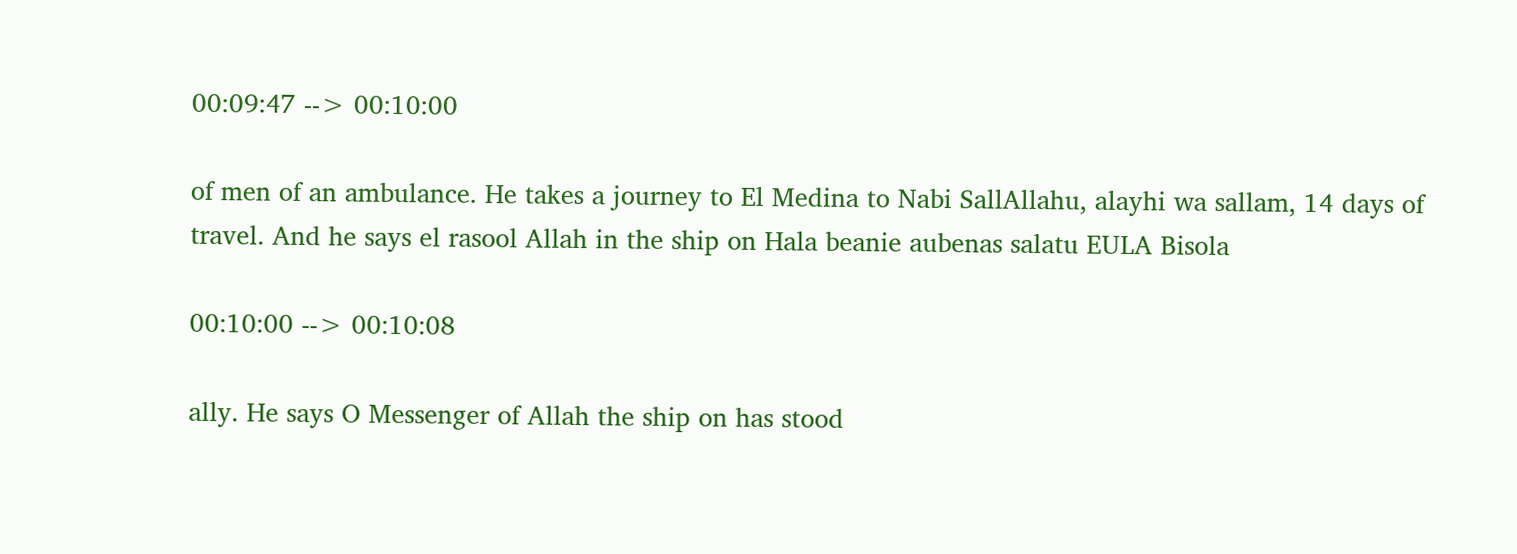00:09:47 --> 00:10:00

of men of an ambulance. He takes a journey to El Medina to Nabi SallAllahu, alayhi wa sallam, 14 days of travel. And he says el rasool Allah in the ship on Hala beanie aubenas salatu EULA Bisola

00:10:00 --> 00:10:08

ally. He says O Messenger of Allah the ship on has stood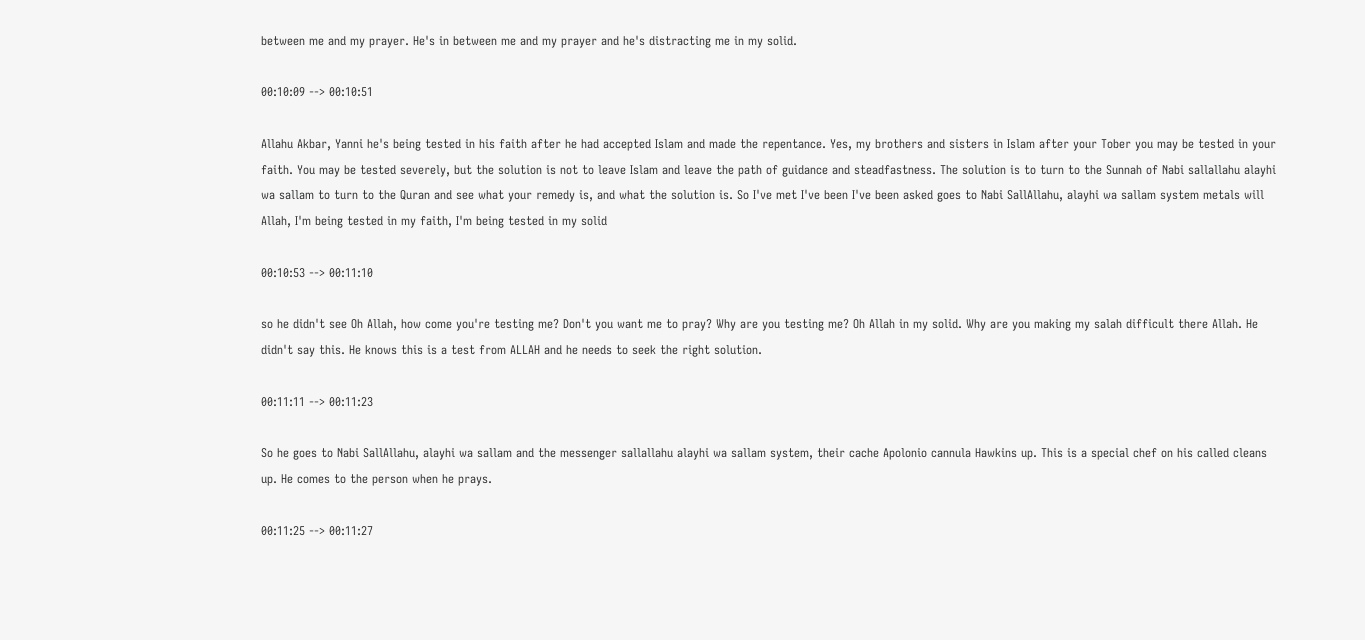between me and my prayer. He's in between me and my prayer and he's distracting me in my solid.

00:10:09 --> 00:10:51

Allahu Akbar, Yanni he's being tested in his faith after he had accepted Islam and made the repentance. Yes, my brothers and sisters in Islam after your Tober you may be tested in your faith. You may be tested severely, but the solution is not to leave Islam and leave the path of guidance and steadfastness. The solution is to turn to the Sunnah of Nabi sallallahu alayhi wa sallam to turn to the Quran and see what your remedy is, and what the solution is. So I've met I've been I've been asked goes to Nabi SallAllahu, alayhi wa sallam system metals will Allah, I'm being tested in my faith, I'm being tested in my solid

00:10:53 --> 00:11:10

so he didn't see Oh Allah, how come you're testing me? Don't you want me to pray? Why are you testing me? Oh Allah in my solid. Why are you making my salah difficult there Allah. He didn't say this. He knows this is a test from ALLAH and he needs to seek the right solution.

00:11:11 --> 00:11:23

So he goes to Nabi SallAllahu, alayhi wa sallam and the messenger sallallahu alayhi wa sallam system, their cache Apolonio cannula Hawkins up. This is a special chef on his called cleans up. He comes to the person when he prays.

00:11:25 --> 00:11:27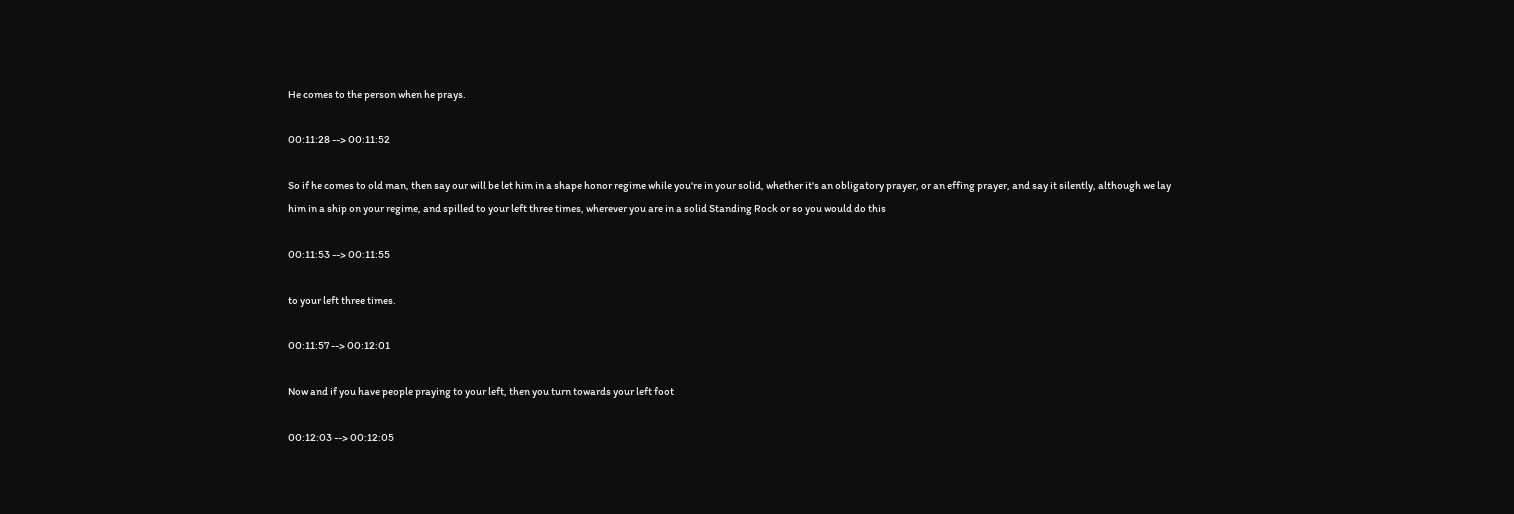He comes to the person when he prays.

00:11:28 --> 00:11:52

So if he comes to old man, then say our will be let him in a shape honor regime while you're in your solid, whether it's an obligatory prayer, or an effing prayer, and say it silently, although we lay him in a ship on your regime, and spilled to your left three times, wherever you are in a solid Standing Rock or so you would do this

00:11:53 --> 00:11:55

to your left three times.

00:11:57 --> 00:12:01

Now and if you have people praying to your left, then you turn towards your left foot

00:12:03 --> 00:12:05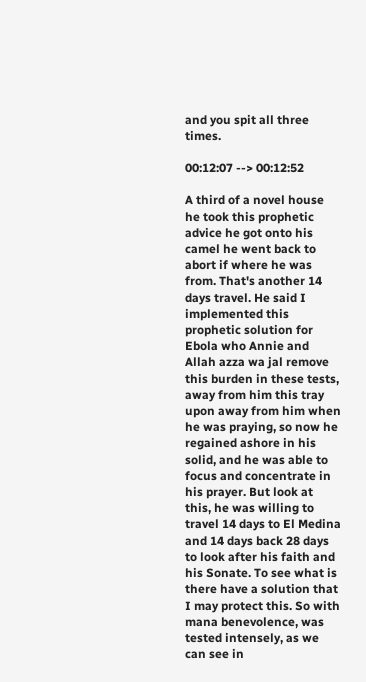and you spit all three times.

00:12:07 --> 00:12:52

A third of a novel house he took this prophetic advice he got onto his camel he went back to abort if where he was from. That's another 14 days travel. He said I implemented this prophetic solution for Ebola who Annie and Allah azza wa jal remove this burden in these tests, away from him this tray upon away from him when he was praying, so now he regained ashore in his solid, and he was able to focus and concentrate in his prayer. But look at this, he was willing to travel 14 days to El Medina and 14 days back 28 days to look after his faith and his Sonate. To see what is there have a solution that I may protect this. So with mana benevolence, was tested intensely, as we can see in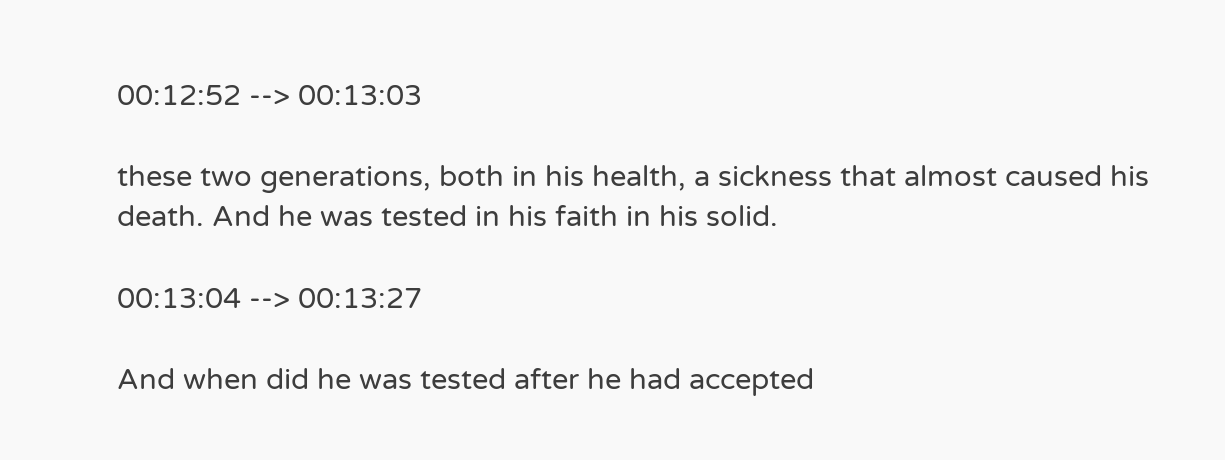00:12:52 --> 00:13:03

these two generations, both in his health, a sickness that almost caused his death. And he was tested in his faith in his solid.

00:13:04 --> 00:13:27

And when did he was tested after he had accepted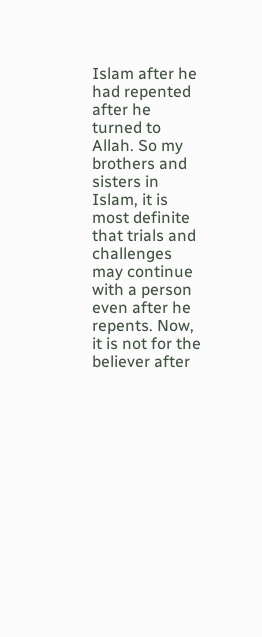Islam after he had repented after he turned to Allah. So my brothers and sisters in Islam, it is most definite that trials and challenges may continue with a person even after he repents. Now, it is not for the believer after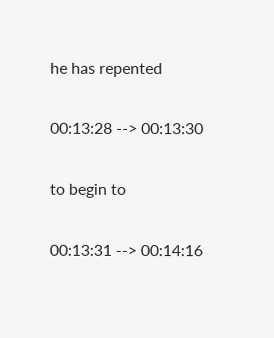he has repented

00:13:28 --> 00:13:30

to begin to

00:13:31 --> 00:14:16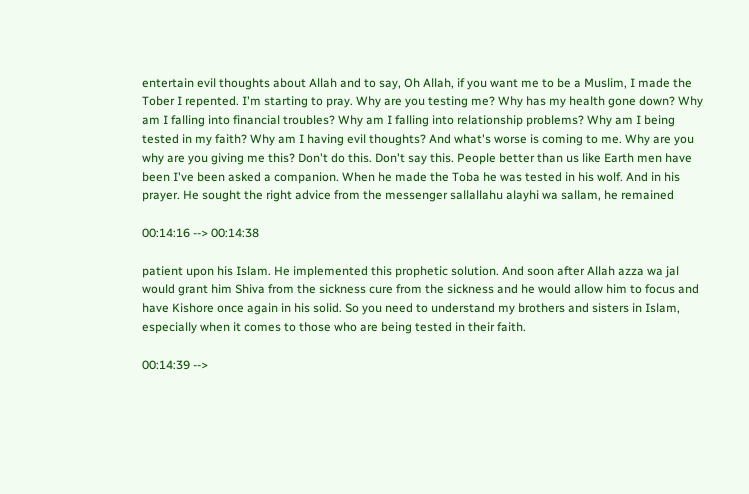entertain evil thoughts about Allah and to say, Oh Allah, if you want me to be a Muslim, I made the Tober I repented. I'm starting to pray. Why are you testing me? Why has my health gone down? Why am I falling into financial troubles? Why am I falling into relationship problems? Why am I being tested in my faith? Why am I having evil thoughts? And what's worse is coming to me. Why are you why are you giving me this? Don't do this. Don't say this. People better than us like Earth men have been I've been asked a companion. When he made the Toba he was tested in his wolf. And in his prayer. He sought the right advice from the messenger sallallahu alayhi wa sallam, he remained

00:14:16 --> 00:14:38

patient upon his Islam. He implemented this prophetic solution. And soon after Allah azza wa jal would grant him Shiva from the sickness cure from the sickness and he would allow him to focus and have Kishore once again in his solid. So you need to understand my brothers and sisters in Islam, especially when it comes to those who are being tested in their faith.

00:14:39 -->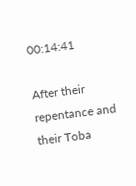00:14:41

After their repentance and their Toba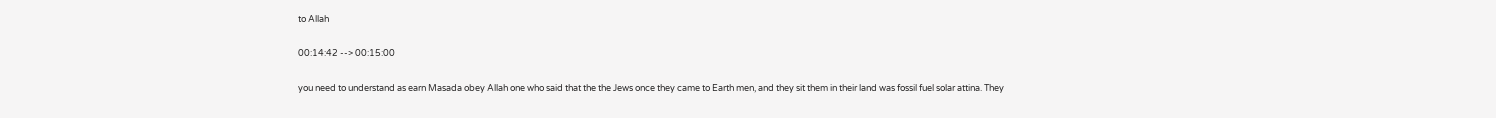to Allah

00:14:42 --> 00:15:00

you need to understand as earn Masada obey Allah one who said that the the Jews once they came to Earth men, and they sit them in their land was fossil fuel solar attina. They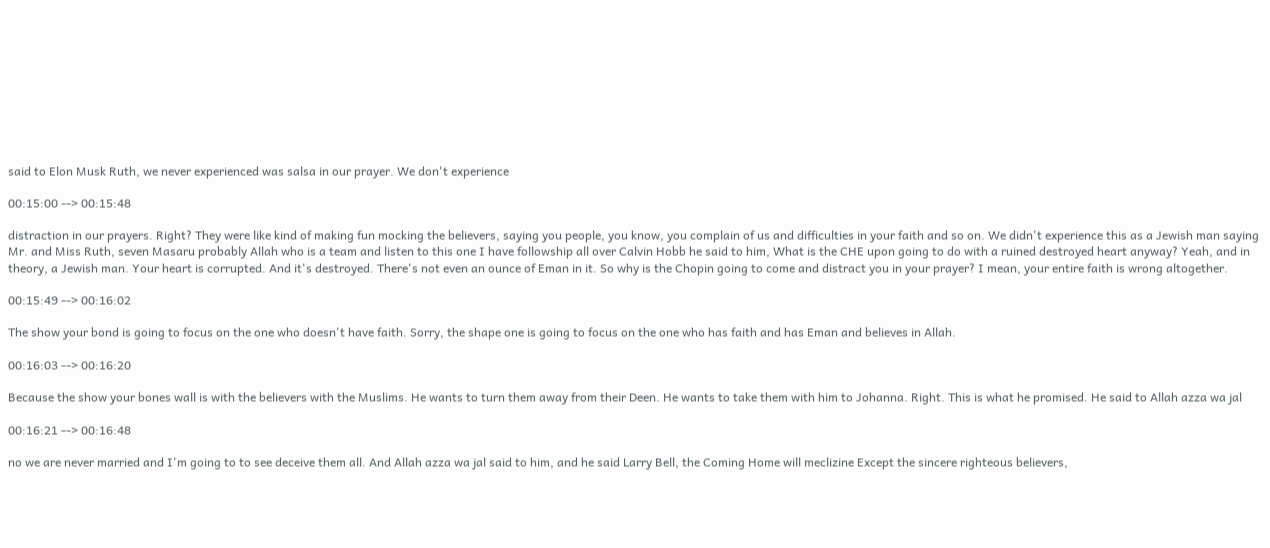said to Elon Musk Ruth, we never experienced was salsa in our prayer. We don't experience

00:15:00 --> 00:15:48

distraction in our prayers. Right? They were like kind of making fun mocking the believers, saying you people, you know, you complain of us and difficulties in your faith and so on. We didn't experience this as a Jewish man saying Mr. and Miss Ruth, seven Masaru probably Allah who is a team and listen to this one I have followship all over Calvin Hobb he said to him, What is the CHE upon going to do with a ruined destroyed heart anyway? Yeah, and in theory, a Jewish man. Your heart is corrupted. And it's destroyed. There's not even an ounce of Eman in it. So why is the Chopin going to come and distract you in your prayer? I mean, your entire faith is wrong altogether.

00:15:49 --> 00:16:02

The show your bond is going to focus on the one who doesn't have faith. Sorry, the shape one is going to focus on the one who has faith and has Eman and believes in Allah.

00:16:03 --> 00:16:20

Because the show your bones wall is with the believers with the Muslims. He wants to turn them away from their Deen. He wants to take them with him to Johanna. Right. This is what he promised. He said to Allah azza wa jal

00:16:21 --> 00:16:48

no we are never married and I'm going to to see deceive them all. And Allah azza wa jal said to him, and he said Larry Bell, the Coming Home will meclizine Except the sincere righteous believers,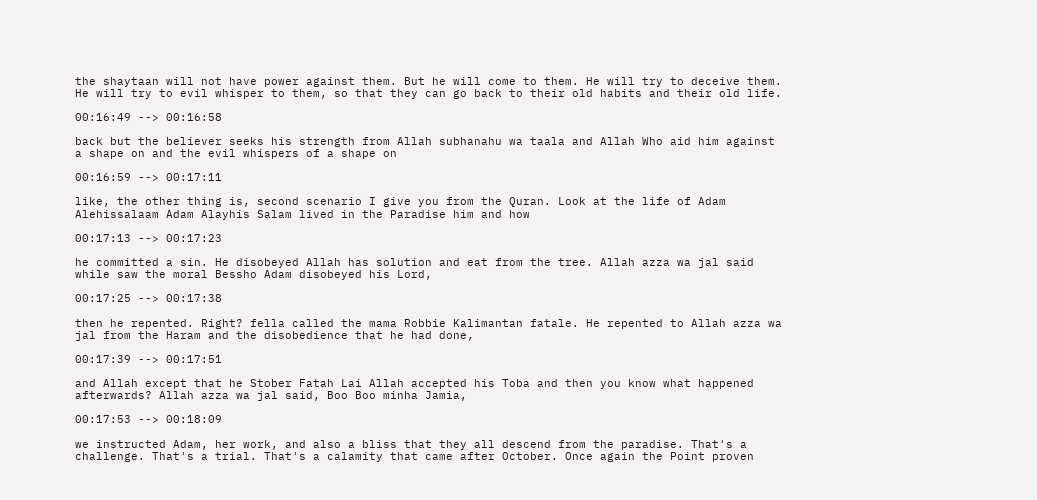the shaytaan will not have power against them. But he will come to them. He will try to deceive them. He will try to evil whisper to them, so that they can go back to their old habits and their old life.

00:16:49 --> 00:16:58

back but the believer seeks his strength from Allah subhanahu wa taala and Allah Who aid him against a shape on and the evil whispers of a shape on

00:16:59 --> 00:17:11

like, the other thing is, second scenario I give you from the Quran. Look at the life of Adam Alehissalaam Adam Alayhis Salam lived in the Paradise him and how

00:17:13 --> 00:17:23

he committed a sin. He disobeyed Allah has solution and eat from the tree. Allah azza wa jal said while saw the moral Bessho Adam disobeyed his Lord,

00:17:25 --> 00:17:38

then he repented. Right? fella called the mama Robbie Kalimantan fatale. He repented to Allah azza wa jal from the Haram and the disobedience that he had done,

00:17:39 --> 00:17:51

and Allah except that he Stober Fatah Lai Allah accepted his Toba and then you know what happened afterwards? Allah azza wa jal said, Boo Boo minha Jamia,

00:17:53 --> 00:18:09

we instructed Adam, her work, and also a bliss that they all descend from the paradise. That's a challenge. That's a trial. That's a calamity that came after October. Once again the Point proven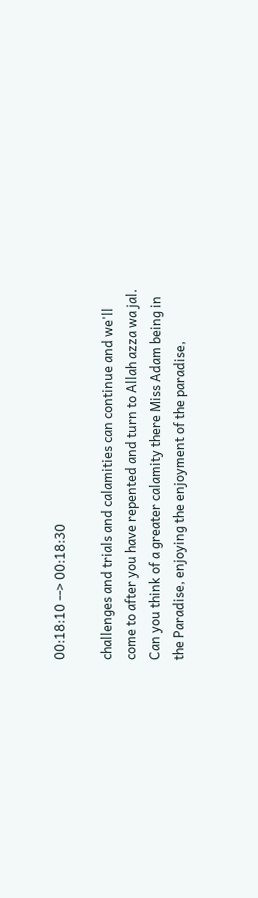00:18:10 --> 00:18:30

challenges and trials and calamities can continue and we'll come to after you have repented and turn to Allah azza wa jal. Can you think of a greater calamity there Miss Adam being in the Paradise, enjoying the enjoyment of the paradise,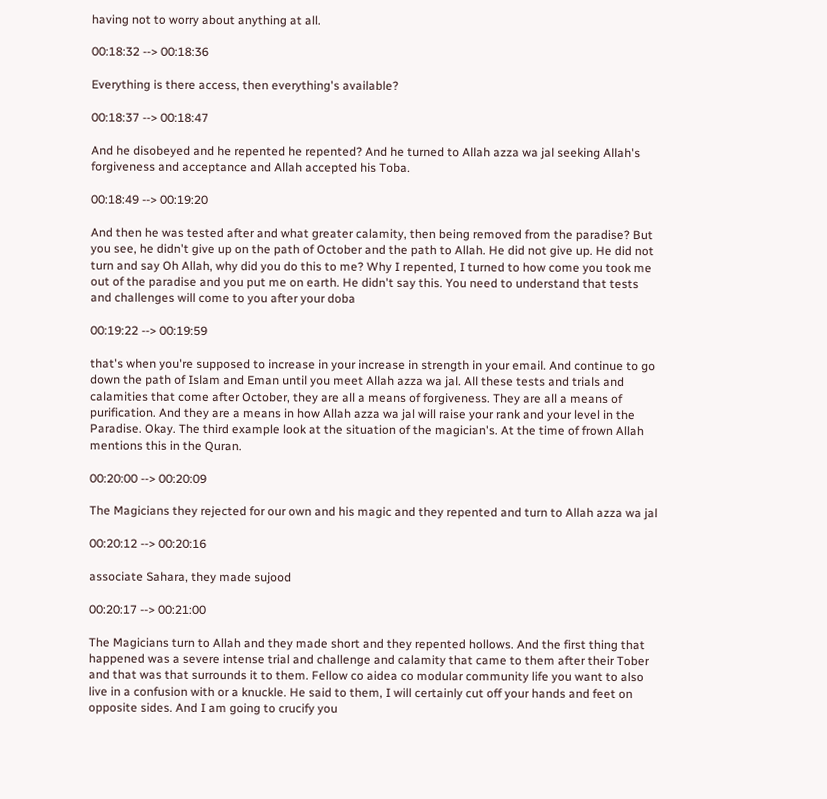having not to worry about anything at all.

00:18:32 --> 00:18:36

Everything is there access, then everything's available?

00:18:37 --> 00:18:47

And he disobeyed and he repented he repented? And he turned to Allah azza wa jal seeking Allah's forgiveness and acceptance and Allah accepted his Toba.

00:18:49 --> 00:19:20

And then he was tested after and what greater calamity, then being removed from the paradise? But you see, he didn't give up on the path of October and the path to Allah. He did not give up. He did not turn and say Oh Allah, why did you do this to me? Why I repented, I turned to how come you took me out of the paradise and you put me on earth. He didn't say this. You need to understand that tests and challenges will come to you after your doba

00:19:22 --> 00:19:59

that's when you're supposed to increase in your increase in strength in your email. And continue to go down the path of Islam and Eman until you meet Allah azza wa jal. All these tests and trials and calamities that come after October, they are all a means of forgiveness. They are all a means of purification. And they are a means in how Allah azza wa jal will raise your rank and your level in the Paradise. Okay. The third example look at the situation of the magician's. At the time of frown Allah mentions this in the Quran.

00:20:00 --> 00:20:09

The Magicians they rejected for our own and his magic and they repented and turn to Allah azza wa jal

00:20:12 --> 00:20:16

associate Sahara, they made sujood

00:20:17 --> 00:21:00

The Magicians turn to Allah and they made short and they repented hollows. And the first thing that happened was a severe intense trial and challenge and calamity that came to them after their Tober and that was that surrounds it to them. Fellow co aidea co modular community life you want to also live in a confusion with or a knuckle. He said to them, I will certainly cut off your hands and feet on opposite sides. And I am going to crucify you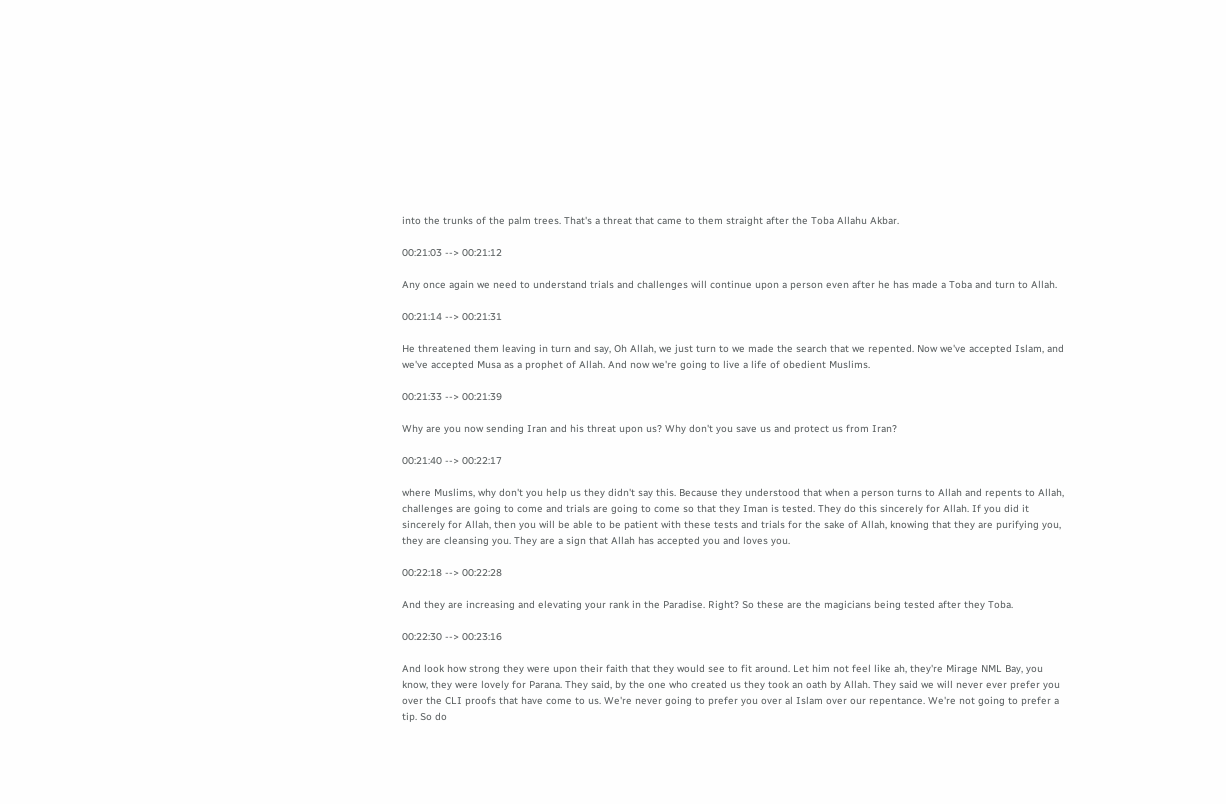into the trunks of the palm trees. That's a threat that came to them straight after the Toba Allahu Akbar.

00:21:03 --> 00:21:12

Any once again we need to understand trials and challenges will continue upon a person even after he has made a Toba and turn to Allah.

00:21:14 --> 00:21:31

He threatened them leaving in turn and say, Oh Allah, we just turn to we made the search that we repented. Now we've accepted Islam, and we've accepted Musa as a prophet of Allah. And now we're going to live a life of obedient Muslims.

00:21:33 --> 00:21:39

Why are you now sending Iran and his threat upon us? Why don't you save us and protect us from Iran?

00:21:40 --> 00:22:17

where Muslims, why don't you help us they didn't say this. Because they understood that when a person turns to Allah and repents to Allah, challenges are going to come and trials are going to come so that they Iman is tested. They do this sincerely for Allah. If you did it sincerely for Allah, then you will be able to be patient with these tests and trials for the sake of Allah, knowing that they are purifying you, they are cleansing you. They are a sign that Allah has accepted you and loves you.

00:22:18 --> 00:22:28

And they are increasing and elevating your rank in the Paradise. Right? So these are the magicians being tested after they Toba.

00:22:30 --> 00:23:16

And look how strong they were upon their faith that they would see to fit around. Let him not feel like ah, they're Mirage NML Bay, you know, they were lovely for Parana. They said, by the one who created us they took an oath by Allah. They said we will never ever prefer you over the CLI proofs that have come to us. We're never going to prefer you over al Islam over our repentance. We're not going to prefer a tip. So do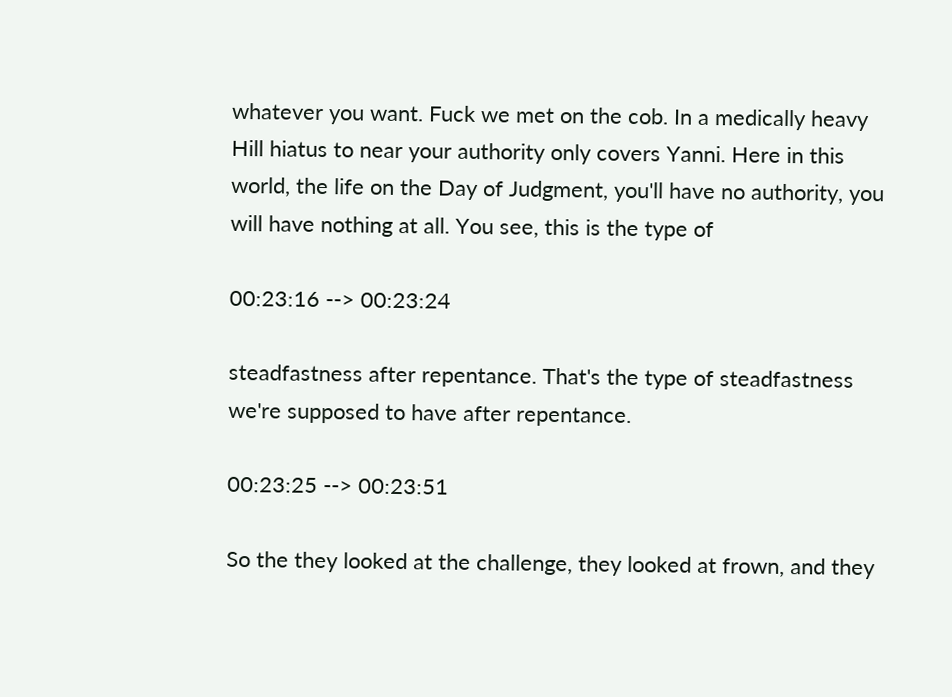whatever you want. Fuck we met on the cob. In a medically heavy Hill hiatus to near your authority only covers Yanni. Here in this world, the life on the Day of Judgment, you'll have no authority, you will have nothing at all. You see, this is the type of

00:23:16 --> 00:23:24

steadfastness after repentance. That's the type of steadfastness we're supposed to have after repentance.

00:23:25 --> 00:23:51

So the they looked at the challenge, they looked at frown, and they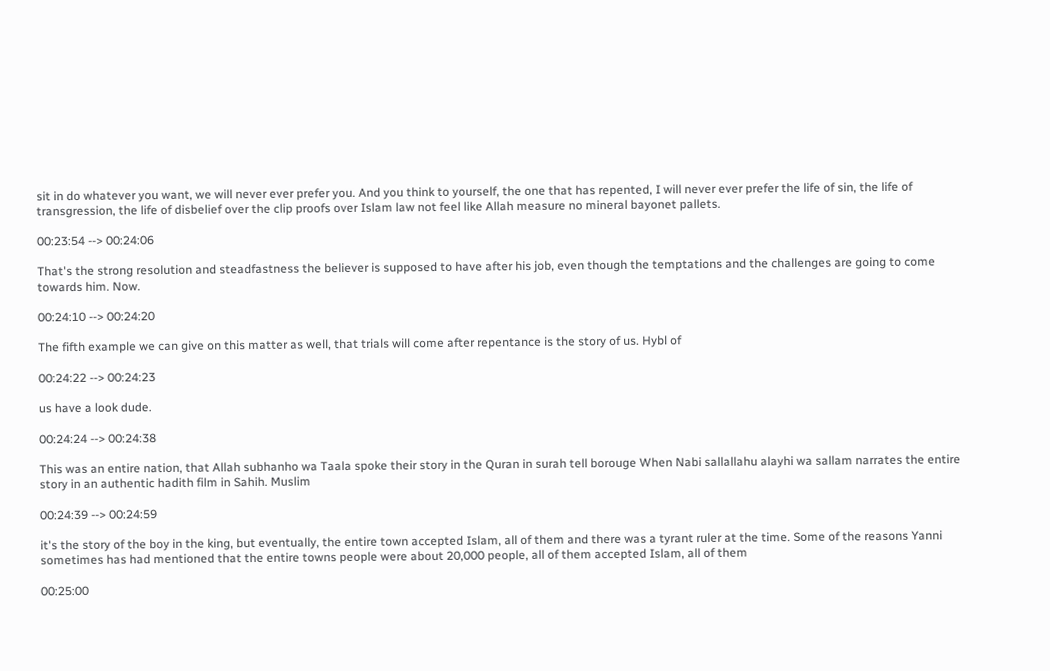sit in do whatever you want, we will never ever prefer you. And you think to yourself, the one that has repented, I will never ever prefer the life of sin, the life of transgression, the life of disbelief over the clip proofs over Islam law not feel like Allah measure no mineral bayonet pallets.

00:23:54 --> 00:24:06

That's the strong resolution and steadfastness the believer is supposed to have after his job, even though the temptations and the challenges are going to come towards him. Now.

00:24:10 --> 00:24:20

The fifth example we can give on this matter as well, that trials will come after repentance is the story of us. Hybl of

00:24:22 --> 00:24:23

us have a look dude.

00:24:24 --> 00:24:38

This was an entire nation, that Allah subhanho wa Taala spoke their story in the Quran in surah tell borouge When Nabi sallallahu alayhi wa sallam narrates the entire story in an authentic hadith film in Sahih. Muslim

00:24:39 --> 00:24:59

it's the story of the boy in the king, but eventually, the entire town accepted Islam, all of them and there was a tyrant ruler at the time. Some of the reasons Yanni sometimes has had mentioned that the entire towns people were about 20,000 people, all of them accepted Islam, all of them

00:25:00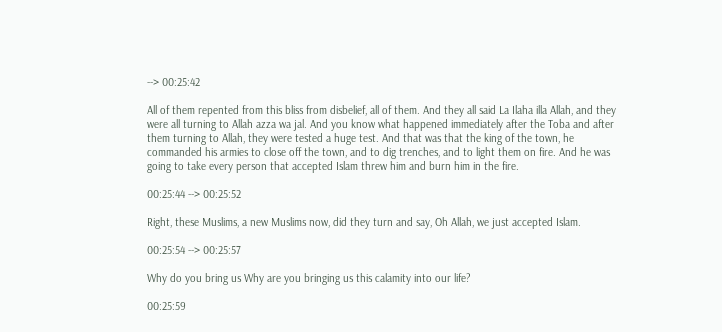--> 00:25:42

All of them repented from this bliss from disbelief, all of them. And they all said La Ilaha illa Allah, and they were all turning to Allah azza wa jal. And you know what happened immediately after the Toba and after them turning to Allah, they were tested a huge test. And that was that the king of the town, he commanded his armies to close off the town, and to dig trenches, and to light them on fire. And he was going to take every person that accepted Islam threw him and burn him in the fire.

00:25:44 --> 00:25:52

Right, these Muslims, a new Muslims now, did they turn and say, Oh Allah, we just accepted Islam.

00:25:54 --> 00:25:57

Why do you bring us Why are you bringing us this calamity into our life?

00:25:59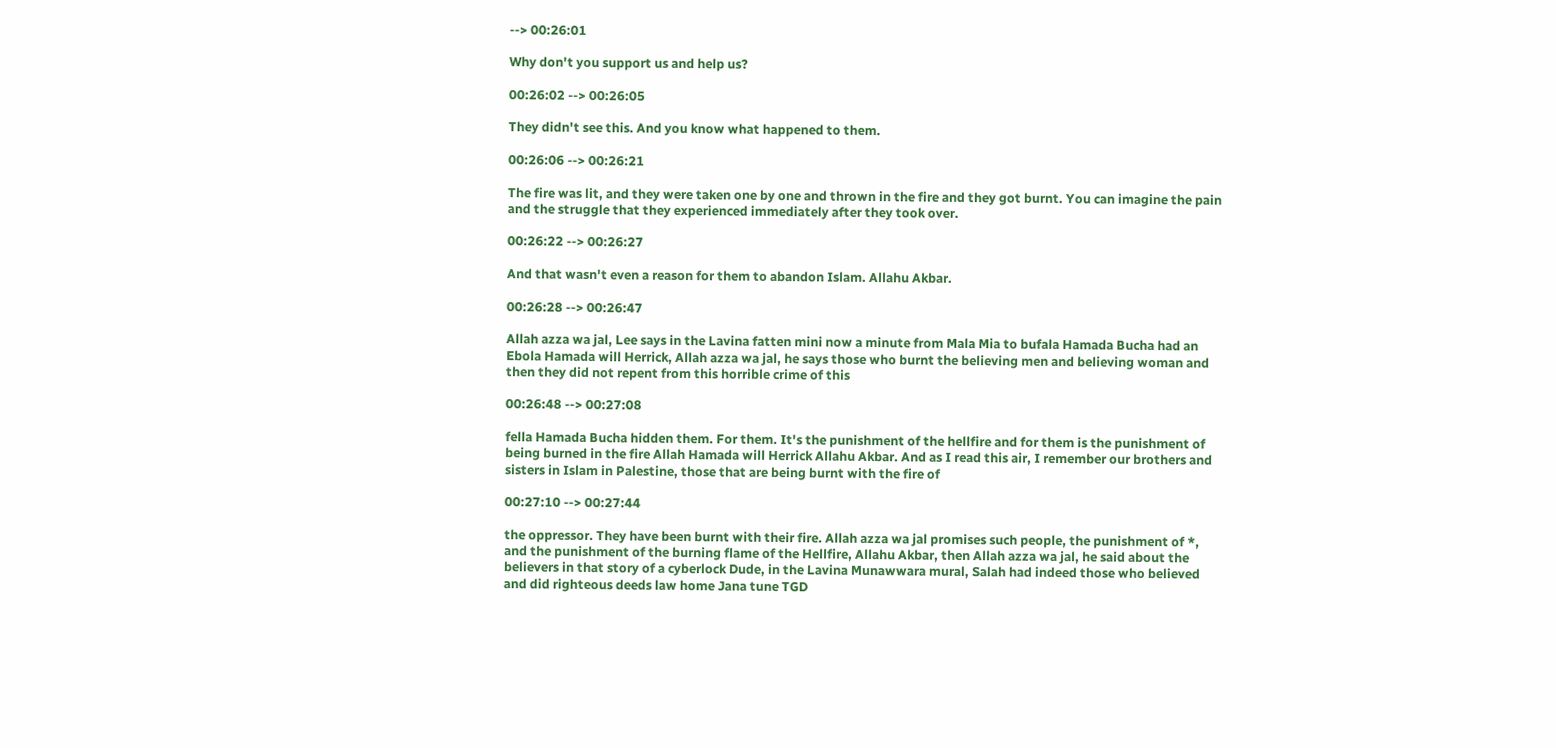--> 00:26:01

Why don't you support us and help us?

00:26:02 --> 00:26:05

They didn't see this. And you know what happened to them.

00:26:06 --> 00:26:21

The fire was lit, and they were taken one by one and thrown in the fire and they got burnt. You can imagine the pain and the struggle that they experienced immediately after they took over.

00:26:22 --> 00:26:27

And that wasn't even a reason for them to abandon Islam. Allahu Akbar.

00:26:28 --> 00:26:47

Allah azza wa jal, Lee says in the Lavina fatten mini now a minute from Mala Mia to bufala Hamada Bucha had an Ebola Hamada will Herrick, Allah azza wa jal, he says those who burnt the believing men and believing woman and then they did not repent from this horrible crime of this

00:26:48 --> 00:27:08

fella Hamada Bucha hidden them. For them. It's the punishment of the hellfire and for them is the punishment of being burned in the fire Allah Hamada will Herrick Allahu Akbar. And as I read this air, I remember our brothers and sisters in Islam in Palestine, those that are being burnt with the fire of

00:27:10 --> 00:27:44

the oppressor. They have been burnt with their fire. Allah azza wa jal promises such people, the punishment of *, and the punishment of the burning flame of the Hellfire, Allahu Akbar, then Allah azza wa jal, he said about the believers in that story of a cyberlock Dude, in the Lavina Munawwara mural, Salah had indeed those who believed and did righteous deeds law home Jana tune TGD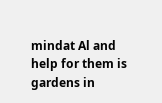mindat Al and help for them is gardens in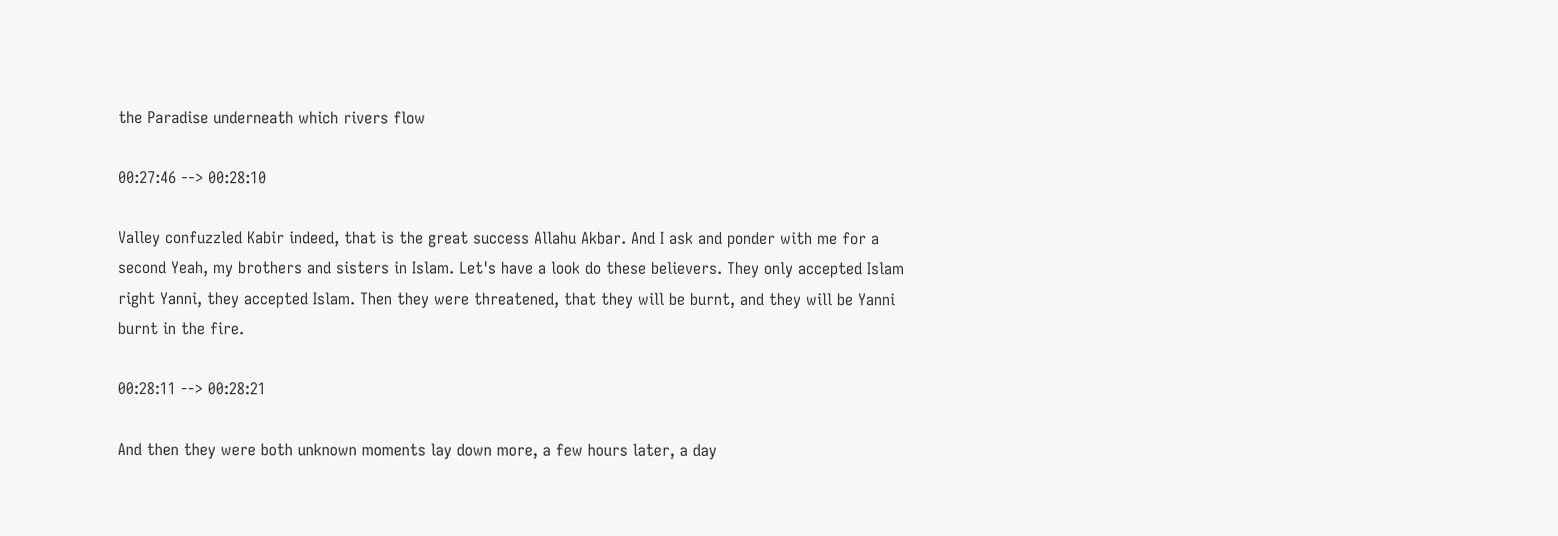the Paradise underneath which rivers flow

00:27:46 --> 00:28:10

Valley confuzzled Kabir indeed, that is the great success Allahu Akbar. And I ask and ponder with me for a second Yeah, my brothers and sisters in Islam. Let's have a look do these believers. They only accepted Islam right Yanni, they accepted Islam. Then they were threatened, that they will be burnt, and they will be Yanni burnt in the fire.

00:28:11 --> 00:28:21

And then they were both unknown moments lay down more, a few hours later, a day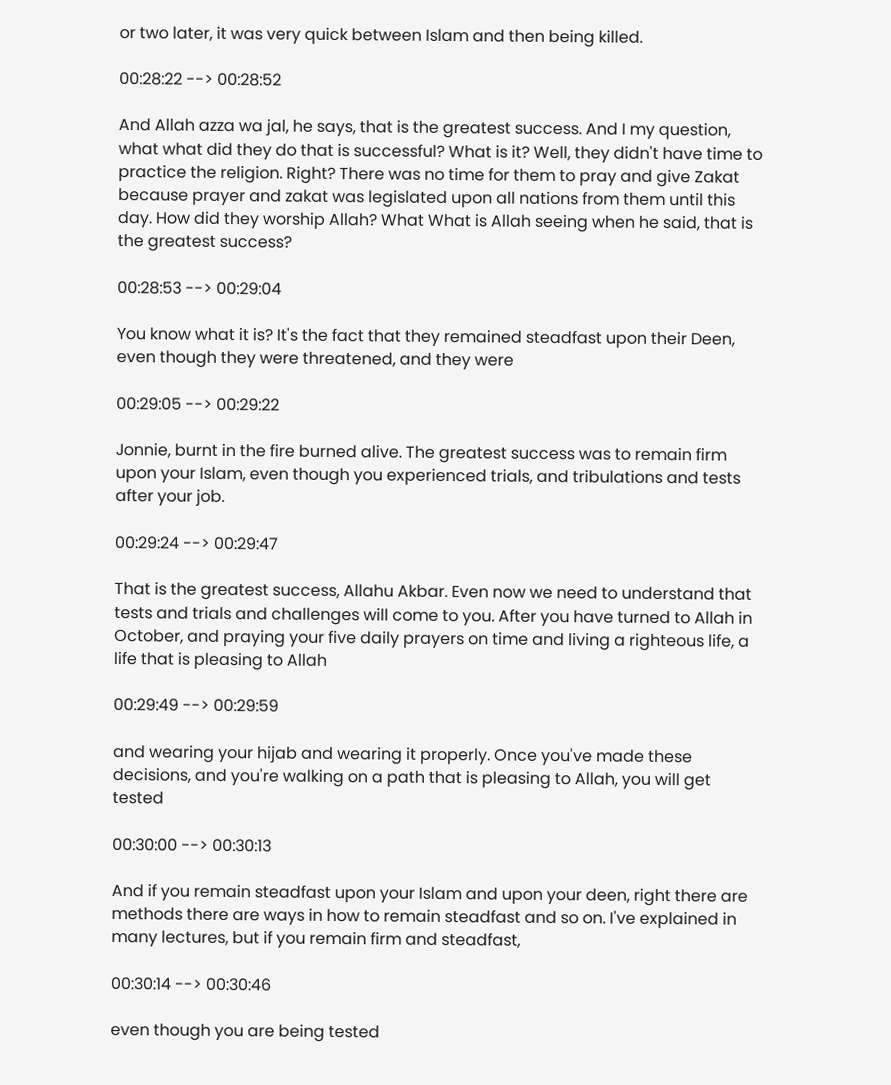or two later, it was very quick between Islam and then being killed.

00:28:22 --> 00:28:52

And Allah azza wa jal, he says, that is the greatest success. And I my question, what what did they do that is successful? What is it? Well, they didn't have time to practice the religion. Right? There was no time for them to pray and give Zakat because prayer and zakat was legislated upon all nations from them until this day. How did they worship Allah? What What is Allah seeing when he said, that is the greatest success?

00:28:53 --> 00:29:04

You know what it is? It's the fact that they remained steadfast upon their Deen, even though they were threatened, and they were

00:29:05 --> 00:29:22

Jonnie, burnt in the fire burned alive. The greatest success was to remain firm upon your Islam, even though you experienced trials, and tribulations and tests after your job.

00:29:24 --> 00:29:47

That is the greatest success, Allahu Akbar. Even now we need to understand that tests and trials and challenges will come to you. After you have turned to Allah in October, and praying your five daily prayers on time and living a righteous life, a life that is pleasing to Allah

00:29:49 --> 00:29:59

and wearing your hijab and wearing it properly. Once you've made these decisions, and you're walking on a path that is pleasing to Allah, you will get tested

00:30:00 --> 00:30:13

And if you remain steadfast upon your Islam and upon your deen, right there are methods there are ways in how to remain steadfast and so on. I've explained in many lectures, but if you remain firm and steadfast,

00:30:14 --> 00:30:46

even though you are being tested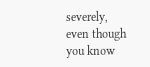severely, even though you know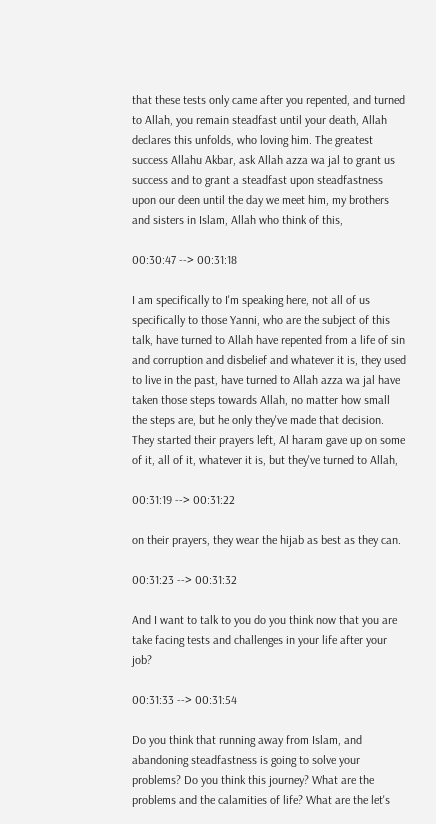that these tests only came after you repented, and turned to Allah, you remain steadfast until your death, Allah declares this unfolds, who loving him. The greatest success Allahu Akbar, ask Allah azza wa jal to grant us success and to grant a steadfast upon steadfastness upon our deen until the day we meet him, my brothers and sisters in Islam, Allah who think of this,

00:30:47 --> 00:31:18

I am specifically to I'm speaking here, not all of us specifically to those Yanni, who are the subject of this talk, have turned to Allah have repented from a life of sin and corruption and disbelief and whatever it is, they used to live in the past, have turned to Allah azza wa jal have taken those steps towards Allah, no matter how small the steps are, but he only they've made that decision. They started their prayers left, Al haram gave up on some of it, all of it, whatever it is, but they've turned to Allah,

00:31:19 --> 00:31:22

on their prayers, they wear the hijab as best as they can.

00:31:23 --> 00:31:32

And I want to talk to you do you think now that you are take facing tests and challenges in your life after your job?

00:31:33 --> 00:31:54

Do you think that running away from Islam, and abandoning steadfastness is going to solve your problems? Do you think this journey? What are the problems and the calamities of life? What are the let's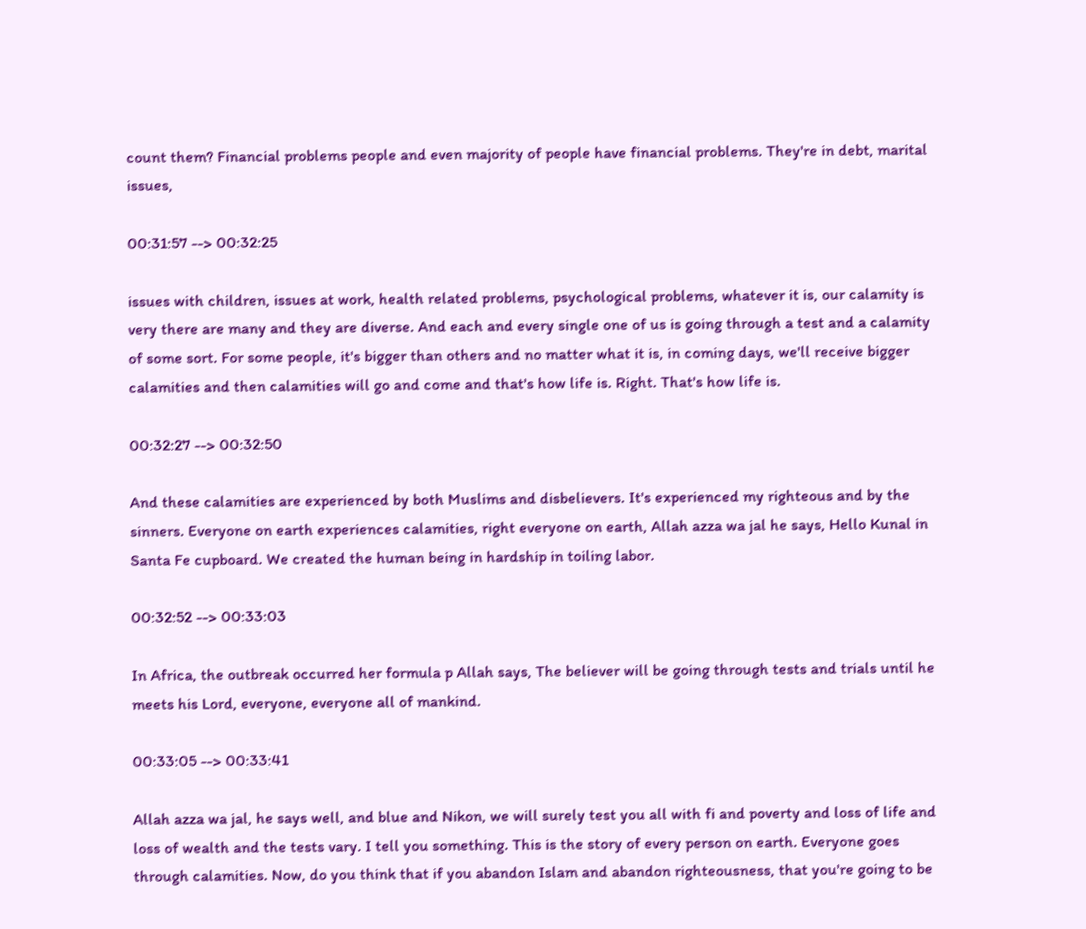count them? Financial problems people and even majority of people have financial problems. They're in debt, marital issues,

00:31:57 --> 00:32:25

issues with children, issues at work, health related problems, psychological problems, whatever it is, our calamity is very there are many and they are diverse. And each and every single one of us is going through a test and a calamity of some sort. For some people, it's bigger than others and no matter what it is, in coming days, we'll receive bigger calamities and then calamities will go and come and that's how life is. Right. That's how life is.

00:32:27 --> 00:32:50

And these calamities are experienced by both Muslims and disbelievers. It's experienced my righteous and by the sinners. Everyone on earth experiences calamities, right everyone on earth, Allah azza wa jal he says, Hello Kunal in Santa Fe cupboard. We created the human being in hardship in toiling labor.

00:32:52 --> 00:33:03

In Africa, the outbreak occurred her formula p Allah says, The believer will be going through tests and trials until he meets his Lord, everyone, everyone all of mankind.

00:33:05 --> 00:33:41

Allah azza wa jal, he says well, and blue and Nikon, we will surely test you all with fi and poverty and loss of life and loss of wealth and the tests vary. I tell you something. This is the story of every person on earth. Everyone goes through calamities. Now, do you think that if you abandon Islam and abandon righteousness, that you're going to be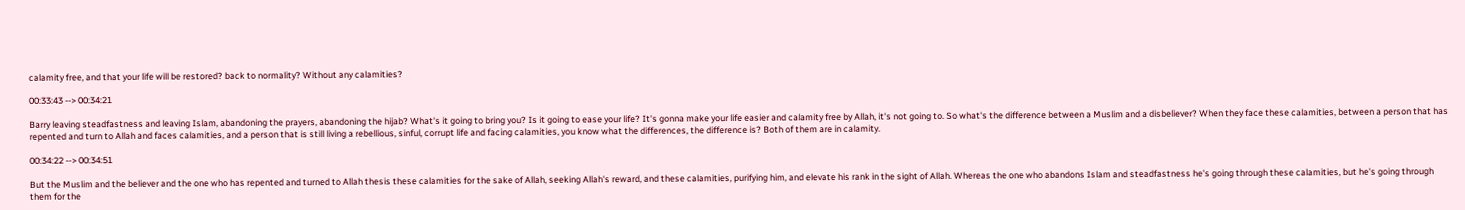calamity free, and that your life will be restored? back to normality? Without any calamities?

00:33:43 --> 00:34:21

Barry leaving steadfastness and leaving Islam, abandoning the prayers, abandoning the hijab? What's it going to bring you? Is it going to ease your life? It's gonna make your life easier and calamity free by Allah, it's not going to. So what's the difference between a Muslim and a disbeliever? When they face these calamities, between a person that has repented and turn to Allah and faces calamities, and a person that is still living a rebellious, sinful, corrupt life and facing calamities, you know what the differences, the difference is? Both of them are in calamity.

00:34:22 --> 00:34:51

But the Muslim and the believer and the one who has repented and turned to Allah thesis these calamities for the sake of Allah, seeking Allah's reward, and these calamities, purifying him, and elevate his rank in the sight of Allah. Whereas the one who abandons Islam and steadfastness he's going through these calamities, but he's going through them for the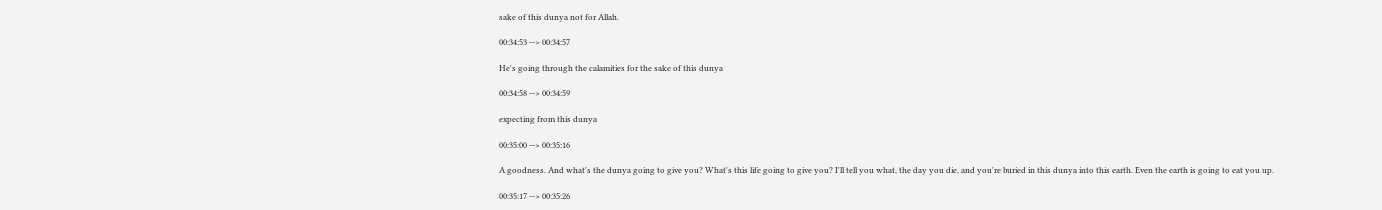sake of this dunya not for Allah.

00:34:53 --> 00:34:57

He's going through the calamities for the sake of this dunya

00:34:58 --> 00:34:59

expecting from this dunya

00:35:00 --> 00:35:16

A goodness. And what's the dunya going to give you? What's this life going to give you? I'll tell you what, the day you die, and you're buried in this dunya into this earth. Even the earth is going to eat you up.

00:35:17 --> 00:35:26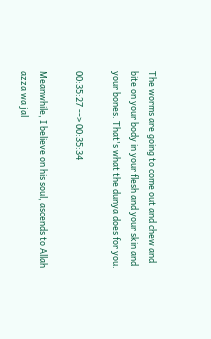The worms are going to come out and chew and bite on your body in your flesh and your skin and your bones. That's what the dunya does for you.

00:35:27 --> 00:35:34

Meanwhile, I believe on his soul, ascends to Allah azza wa jal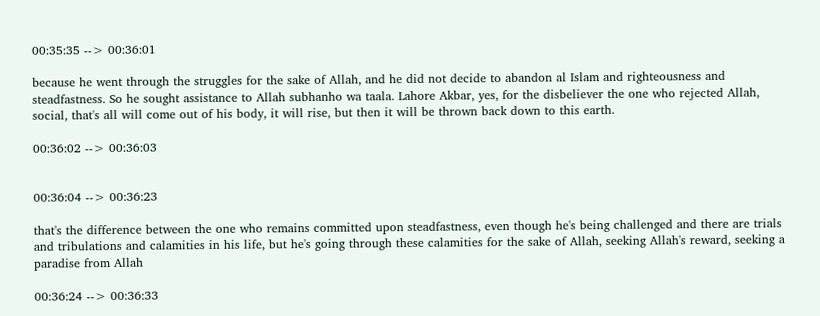00:35:35 --> 00:36:01

because he went through the struggles for the sake of Allah, and he did not decide to abandon al Islam and righteousness and steadfastness. So he sought assistance to Allah subhanho wa taala. Lahore Akbar, yes, for the disbeliever the one who rejected Allah, social, that's all will come out of his body, it will rise, but then it will be thrown back down to this earth.

00:36:02 --> 00:36:03


00:36:04 --> 00:36:23

that's the difference between the one who remains committed upon steadfastness, even though he's being challenged and there are trials and tribulations and calamities in his life, but he's going through these calamities for the sake of Allah, seeking Allah's reward, seeking a paradise from Allah

00:36:24 --> 00:36:33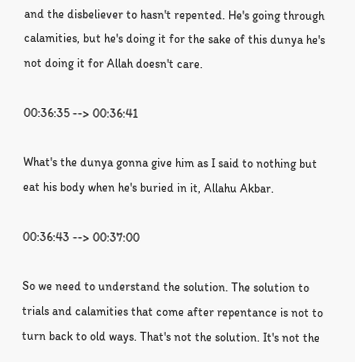and the disbeliever to hasn't repented. He's going through calamities, but he's doing it for the sake of this dunya he's not doing it for Allah doesn't care.

00:36:35 --> 00:36:41

What's the dunya gonna give him as I said to nothing but eat his body when he's buried in it, Allahu Akbar.

00:36:43 --> 00:37:00

So we need to understand the solution. The solution to trials and calamities that come after repentance is not to turn back to old ways. That's not the solution. It's not the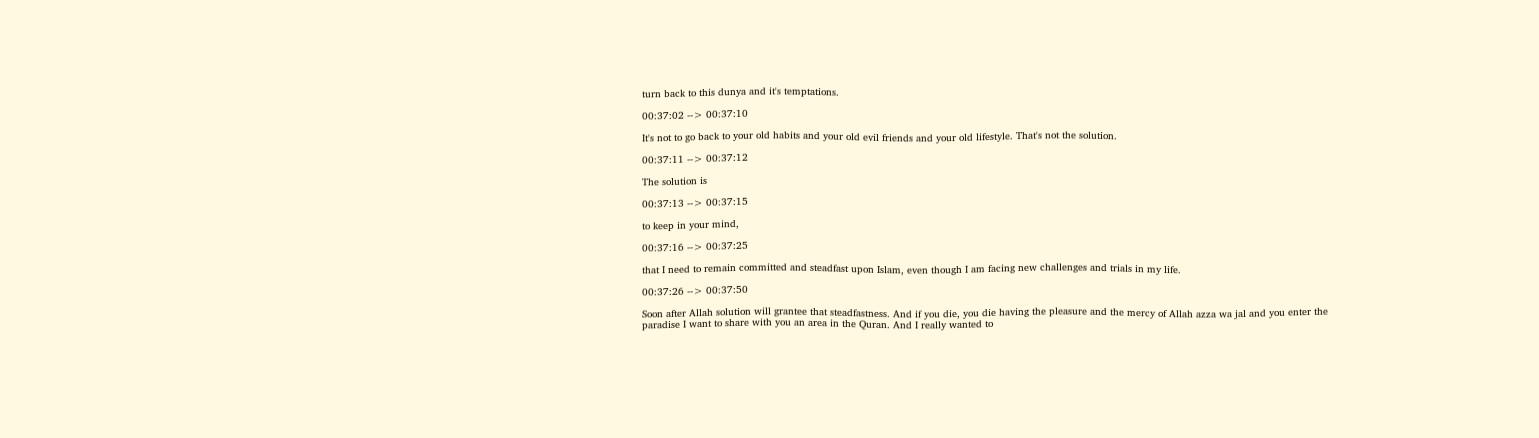turn back to this dunya and it's temptations.

00:37:02 --> 00:37:10

It's not to go back to your old habits and your old evil friends and your old lifestyle. That's not the solution.

00:37:11 --> 00:37:12

The solution is

00:37:13 --> 00:37:15

to keep in your mind,

00:37:16 --> 00:37:25

that I need to remain committed and steadfast upon Islam, even though I am facing new challenges and trials in my life.

00:37:26 --> 00:37:50

Soon after Allah solution will grantee that steadfastness. And if you die, you die having the pleasure and the mercy of Allah azza wa jal and you enter the paradise I want to share with you an area in the Quran. And I really wanted to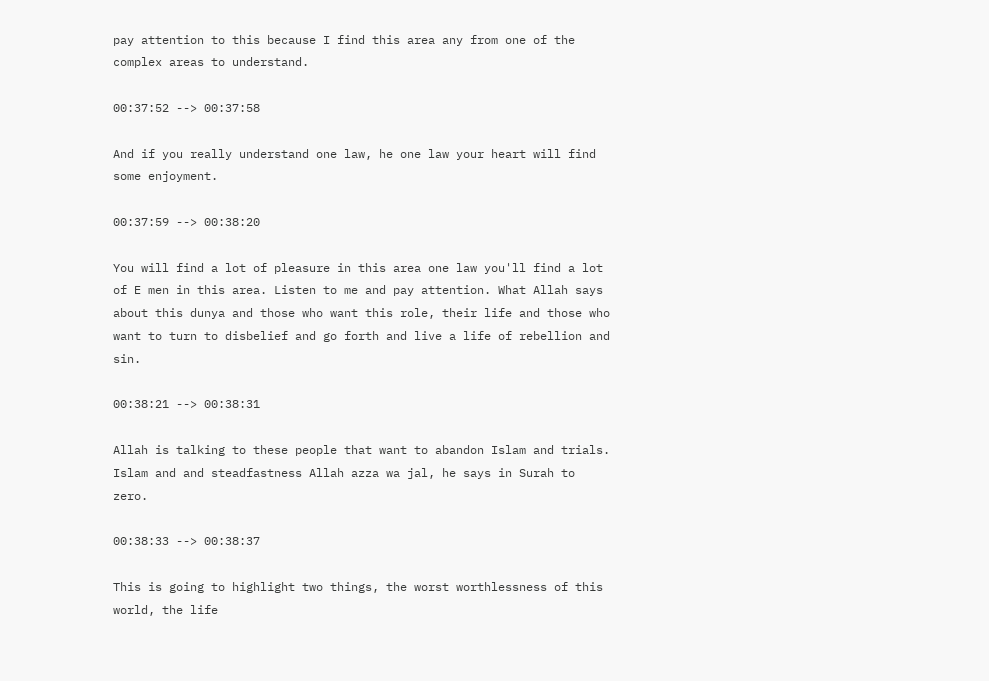pay attention to this because I find this area any from one of the complex areas to understand.

00:37:52 --> 00:37:58

And if you really understand one law, he one law your heart will find some enjoyment.

00:37:59 --> 00:38:20

You will find a lot of pleasure in this area one law you'll find a lot of E men in this area. Listen to me and pay attention. What Allah says about this dunya and those who want this role, their life and those who want to turn to disbelief and go forth and live a life of rebellion and sin.

00:38:21 --> 00:38:31

Allah is talking to these people that want to abandon Islam and trials. Islam and and steadfastness Allah azza wa jal, he says in Surah to zero.

00:38:33 --> 00:38:37

This is going to highlight two things, the worst worthlessness of this world, the life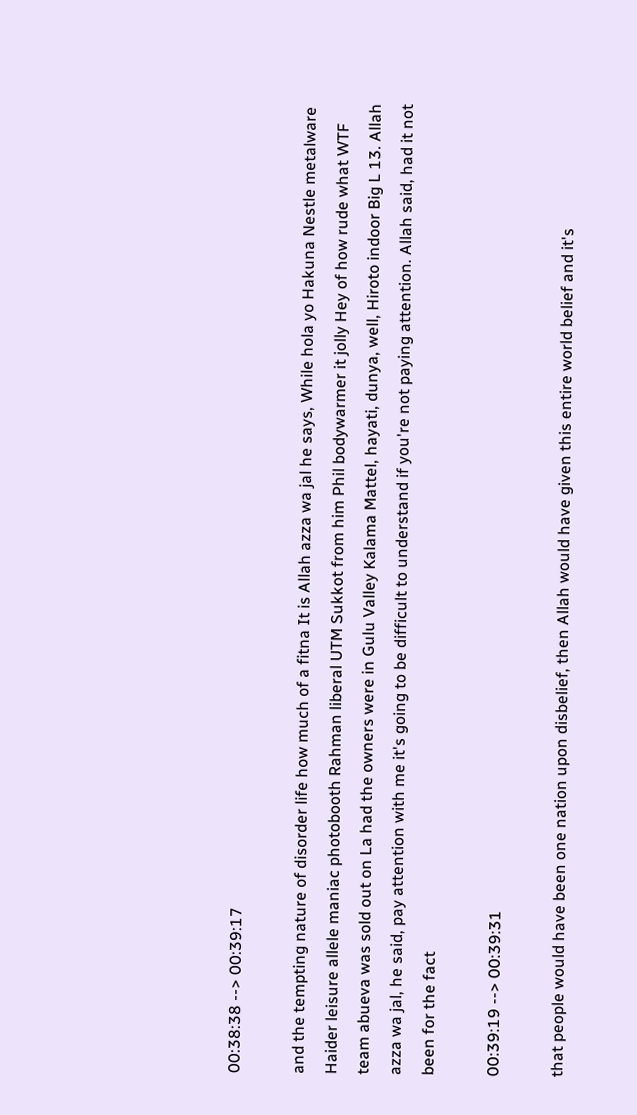00:38:38 --> 00:39:17

and the tempting nature of disorder life how much of a fitna It is Allah azza wa jal he says, While hola yo Hakuna Nestle metalware Haider leisure allele maniac photobooth Rahman liberal UTM Sukkot from him Phil bodywarmer it jolly Hey of how rude what WTF team abueva was sold out on La had the owners were in Gulu Valley Kalama Mattel, hayati, dunya, well, Hiroto indoor Big L 13. Allah azza wa jal, he said, pay attention with me it's going to be difficult to understand if you're not paying attention. Allah said, had it not been for the fact

00:39:19 --> 00:39:31

that people would have been one nation upon disbelief, then Allah would have given this entire world belief and it's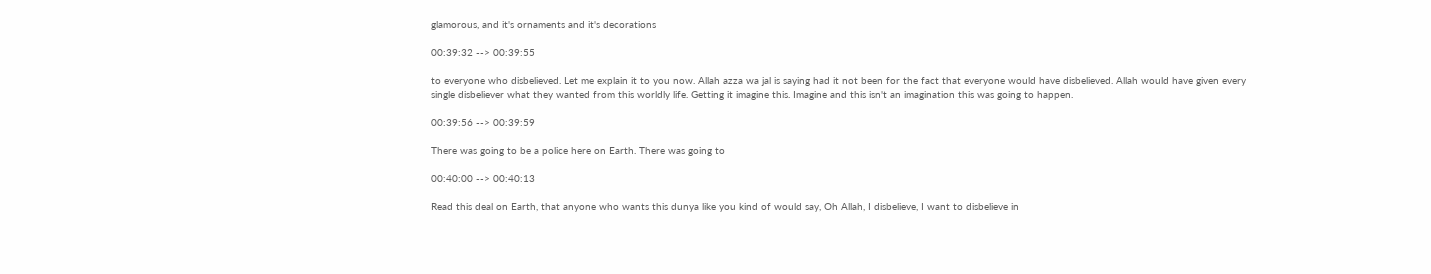glamorous, and it's ornaments and it's decorations

00:39:32 --> 00:39:55

to everyone who disbelieved. Let me explain it to you now. Allah azza wa jal is saying had it not been for the fact that everyone would have disbelieved. Allah would have given every single disbeliever what they wanted from this worldly life. Getting it imagine this. Imagine and this isn't an imagination this was going to happen.

00:39:56 --> 00:39:59

There was going to be a police here on Earth. There was going to

00:40:00 --> 00:40:13

Read this deal on Earth, that anyone who wants this dunya like you kind of would say, Oh Allah, I disbelieve, I want to disbelieve in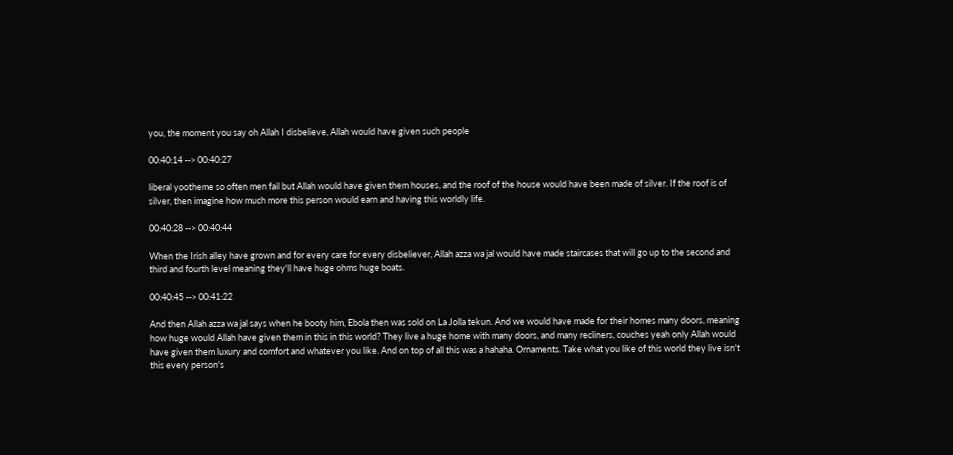you, the moment you say oh Allah I disbelieve, Allah would have given such people

00:40:14 --> 00:40:27

liberal yootheme so often men fail but Allah would have given them houses, and the roof of the house would have been made of silver. If the roof is of silver, then imagine how much more this person would earn and having this worldly life.

00:40:28 --> 00:40:44

When the Irish alley have grown and for every care for every disbeliever, Allah azza wa jal would have made staircases that will go up to the second and third and fourth level meaning they'll have huge ohms huge boats.

00:40:45 --> 00:41:22

And then Allah azza wa jal says when he booty him, Ebola then was sold on La Jolla tekun. And we would have made for their homes many doors, meaning how huge would Allah have given them in this in this world? They live a huge home with many doors, and many recliners, couches yeah only Allah would have given them luxury and comfort and whatever you like. And on top of all this was a hahaha. Ornaments. Take what you like of this world they live isn't this every person's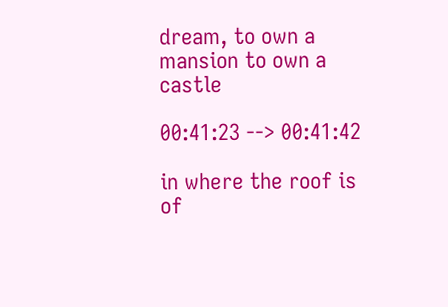dream, to own a mansion to own a castle

00:41:23 --> 00:41:42

in where the roof is of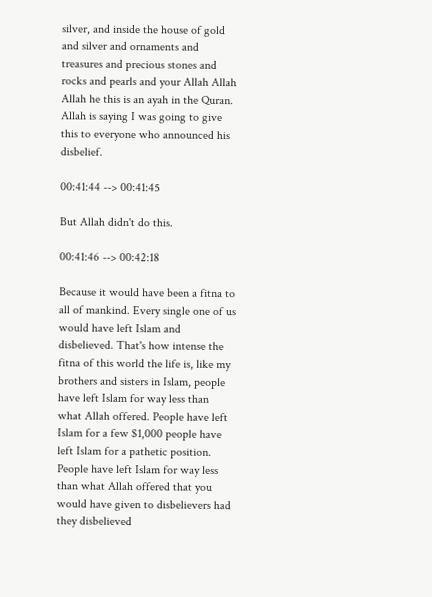silver, and inside the house of gold and silver and ornaments and treasures and precious stones and rocks and pearls and your Allah Allah Allah he this is an ayah in the Quran. Allah is saying I was going to give this to everyone who announced his disbelief.

00:41:44 --> 00:41:45

But Allah didn't do this.

00:41:46 --> 00:42:18

Because it would have been a fitna to all of mankind. Every single one of us would have left Islam and disbelieved. That's how intense the fitna of this world the life is, like my brothers and sisters in Islam, people have left Islam for way less than what Allah offered. People have left Islam for a few $1,000 people have left Islam for a pathetic position. People have left Islam for way less than what Allah offered that you would have given to disbelievers had they disbelieved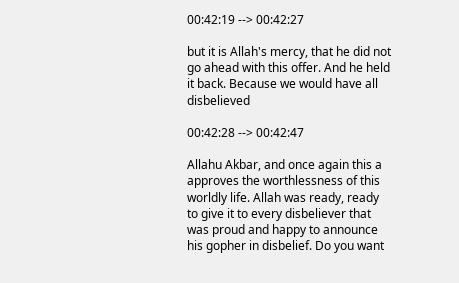00:42:19 --> 00:42:27

but it is Allah's mercy, that he did not go ahead with this offer. And he held it back. Because we would have all disbelieved

00:42:28 --> 00:42:47

Allahu Akbar, and once again this a approves the worthlessness of this worldly life. Allah was ready, ready to give it to every disbeliever that was proud and happy to announce his gopher in disbelief. Do you want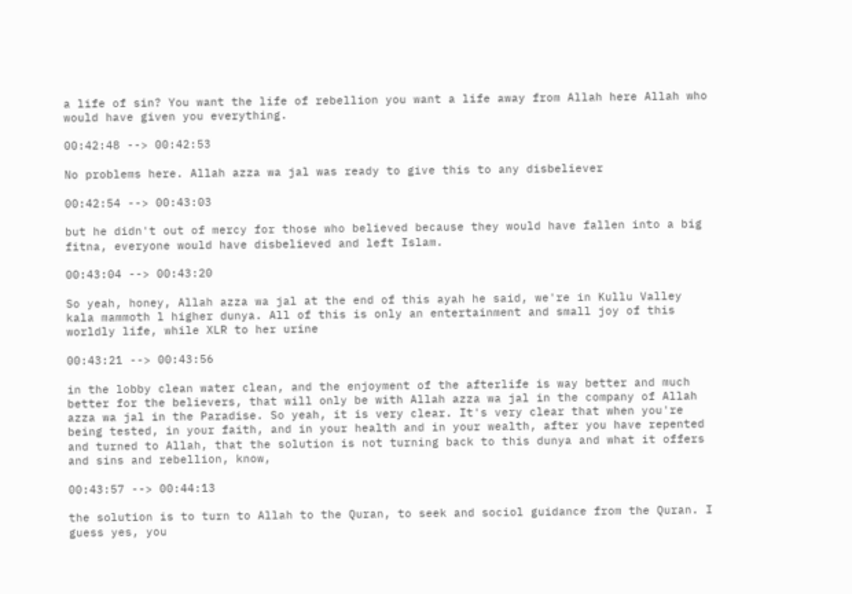a life of sin? You want the life of rebellion you want a life away from Allah here Allah who would have given you everything.

00:42:48 --> 00:42:53

No problems here. Allah azza wa jal was ready to give this to any disbeliever

00:42:54 --> 00:43:03

but he didn't out of mercy for those who believed because they would have fallen into a big fitna, everyone would have disbelieved and left Islam.

00:43:04 --> 00:43:20

So yeah, honey, Allah azza wa jal at the end of this ayah he said, we're in Kullu Valley kala mammoth l higher dunya. All of this is only an entertainment and small joy of this worldly life, while XLR to her urine

00:43:21 --> 00:43:56

in the lobby clean water clean, and the enjoyment of the afterlife is way better and much better for the believers, that will only be with Allah azza wa jal in the company of Allah azza wa jal in the Paradise. So yeah, it is very clear. It's very clear that when you're being tested, in your faith, and in your health and in your wealth, after you have repented and turned to Allah, that the solution is not turning back to this dunya and what it offers and sins and rebellion, know,

00:43:57 --> 00:44:13

the solution is to turn to Allah to the Quran, to seek and sociol guidance from the Quran. I guess yes, you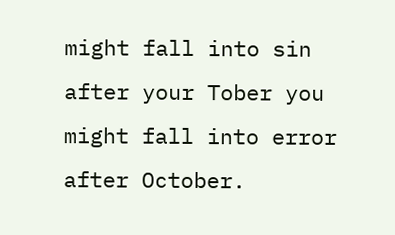might fall into sin after your Tober you might fall into error after October.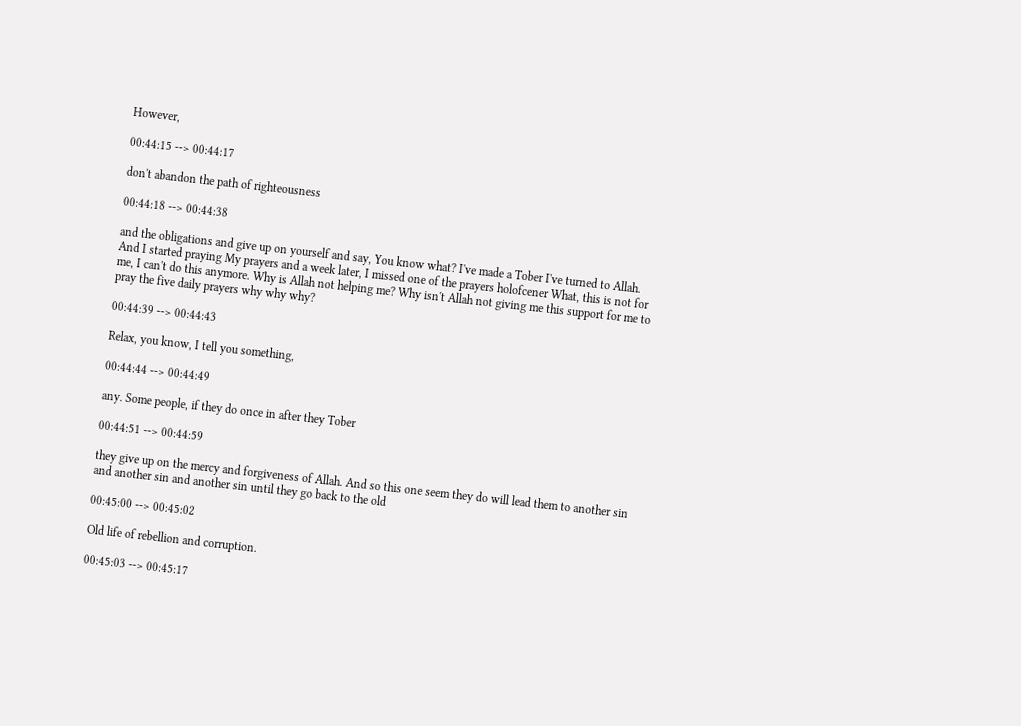However,

00:44:15 --> 00:44:17

don't abandon the path of righteousness

00:44:18 --> 00:44:38

and the obligations and give up on yourself and say, You know what? I've made a Tober I've turned to Allah. And I started praying My prayers and a week later, I missed one of the prayers holofcener What, this is not for me, I can't do this anymore. Why is Allah not helping me? Why isn't Allah not giving me this support for me to pray the five daily prayers why why why?

00:44:39 --> 00:44:43

Relax, you know, I tell you something,

00:44:44 --> 00:44:49

any. Some people, if they do once in after they Tober

00:44:51 --> 00:44:59

they give up on the mercy and forgiveness of Allah. And so this one seem they do will lead them to another sin and another sin and another sin until they go back to the old

00:45:00 --> 00:45:02

Old life of rebellion and corruption.

00:45:03 --> 00:45:17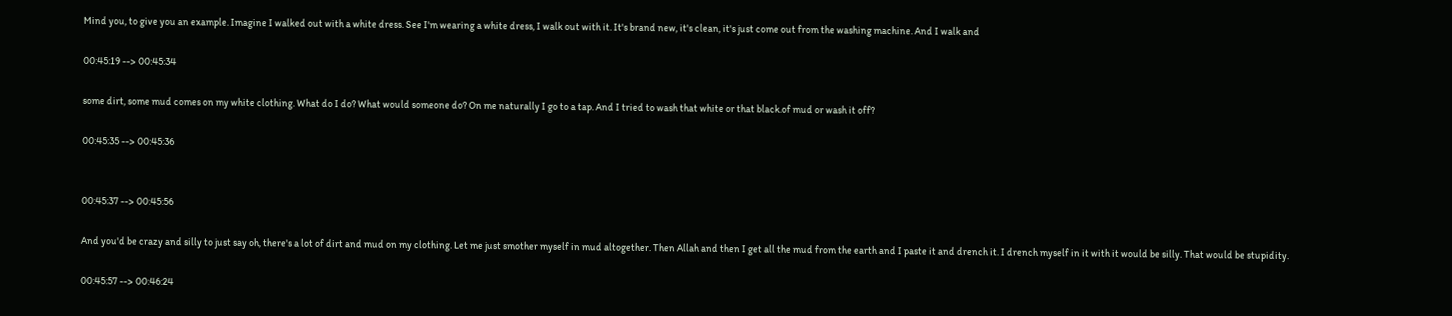Mind you, to give you an example. Imagine I walked out with a white dress. See I'm wearing a white dress, I walk out with it. It's brand new, it's clean, it's just come out from the washing machine. And I walk and

00:45:19 --> 00:45:34

some dirt, some mud comes on my white clothing. What do I do? What would someone do? On me naturally I go to a tap. And I tried to wash that white or that black.of mud or wash it off?

00:45:35 --> 00:45:36


00:45:37 --> 00:45:56

And you'd be crazy and silly to just say oh, there's a lot of dirt and mud on my clothing. Let me just smother myself in mud altogether. Then Allah and then I get all the mud from the earth and I paste it and drench it. I drench myself in it with it would be silly. That would be stupidity.

00:45:57 --> 00:46:24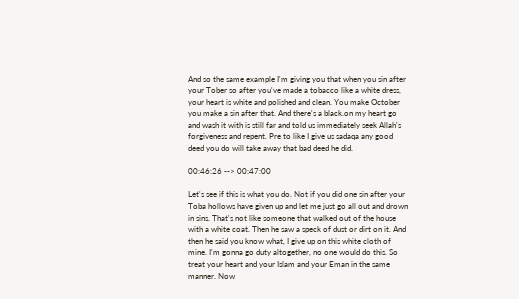And so the same example I'm giving you that when you sin after your Tober so after you've made a tobacco like a white dress, your heart is white and polished and clean. You make October you make a sin after that. And there's a black.on my heart go and wash it with is still far and told us immediately seek Allah's forgiveness and repent. Pre to like I give us sadaqa any good deed you do will take away that bad deed he did.

00:46:26 --> 00:47:00

Let's see if this is what you do. Not if you did one sin after your Toba hollows have given up and let me just go all out and drown in sins. That's not like someone that walked out of the house with a white coat. Then he saw a speck of dust or dirt on it. And then he said you know what, I give up on this white cloth of mine. I'm gonna go duty altogether, no one would do this. So treat your heart and your Islam and your Eman in the same manner. Now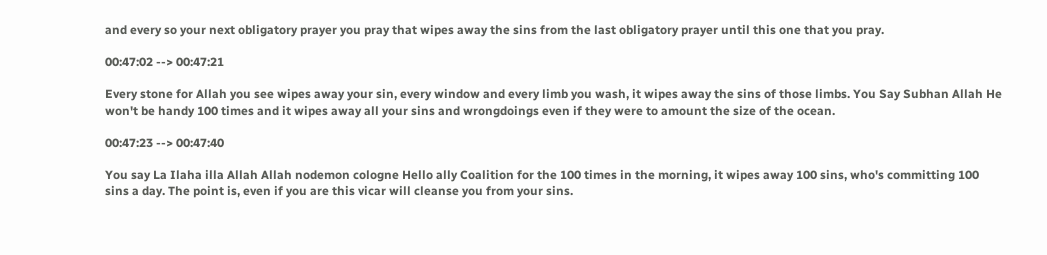and every so your next obligatory prayer you pray that wipes away the sins from the last obligatory prayer until this one that you pray.

00:47:02 --> 00:47:21

Every stone for Allah you see wipes away your sin, every window and every limb you wash, it wipes away the sins of those limbs. You Say Subhan Allah He won't be handy 100 times and it wipes away all your sins and wrongdoings even if they were to amount the size of the ocean.

00:47:23 --> 00:47:40

You say La Ilaha illa Allah Allah nodemon cologne Hello ally Coalition for the 100 times in the morning, it wipes away 100 sins, who's committing 100 sins a day. The point is, even if you are this vicar will cleanse you from your sins.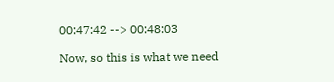00:47:42 --> 00:48:03

Now, so this is what we need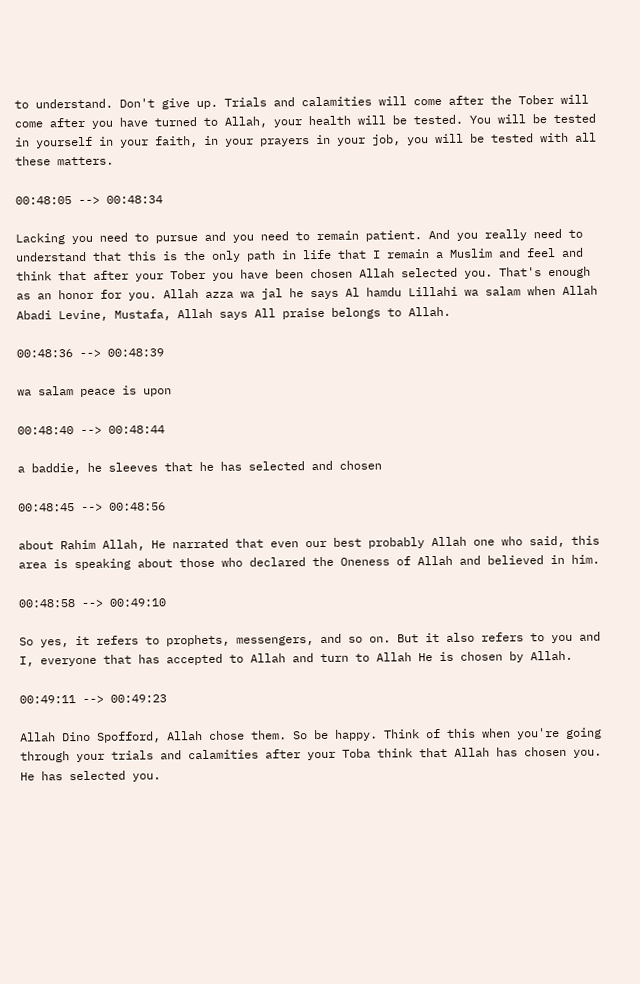to understand. Don't give up. Trials and calamities will come after the Tober will come after you have turned to Allah, your health will be tested. You will be tested in yourself in your faith, in your prayers in your job, you will be tested with all these matters.

00:48:05 --> 00:48:34

Lacking you need to pursue and you need to remain patient. And you really need to understand that this is the only path in life that I remain a Muslim and feel and think that after your Tober you have been chosen Allah selected you. That's enough as an honor for you. Allah azza wa jal he says Al hamdu Lillahi wa salam when Allah Abadi Levine, Mustafa, Allah says All praise belongs to Allah.

00:48:36 --> 00:48:39

wa salam peace is upon

00:48:40 --> 00:48:44

a baddie, he sleeves that he has selected and chosen

00:48:45 --> 00:48:56

about Rahim Allah, He narrated that even our best probably Allah one who said, this area is speaking about those who declared the Oneness of Allah and believed in him.

00:48:58 --> 00:49:10

So yes, it refers to prophets, messengers, and so on. But it also refers to you and I, everyone that has accepted to Allah and turn to Allah He is chosen by Allah.

00:49:11 --> 00:49:23

Allah Dino Spofford, Allah chose them. So be happy. Think of this when you're going through your trials and calamities after your Toba think that Allah has chosen you. He has selected you.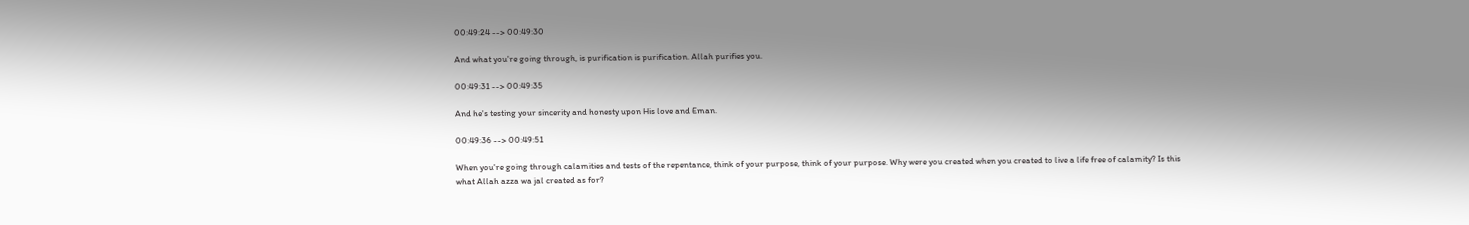00:49:24 --> 00:49:30

And what you're going through, is purification is purification. Allah purifies you.

00:49:31 --> 00:49:35

And he's testing your sincerity and honesty upon His love and Eman.

00:49:36 --> 00:49:51

When you're going through calamities and tests of the repentance, think of your purpose, think of your purpose. Why were you created when you created to live a life free of calamity? Is this what Allah azza wa jal created as for?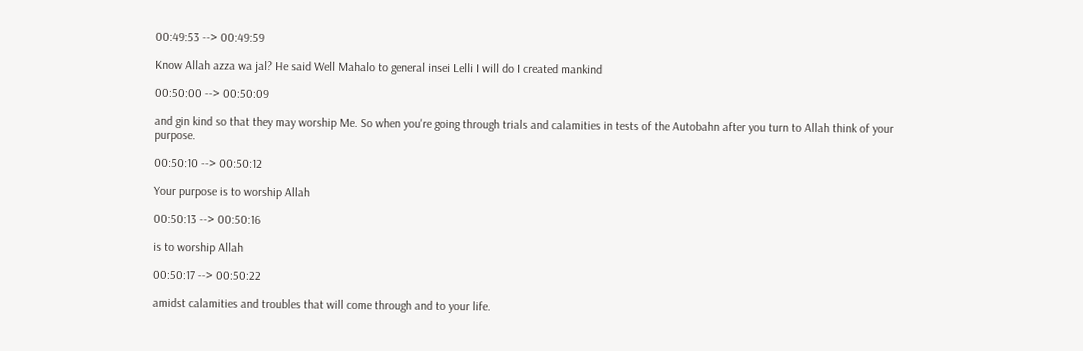00:49:53 --> 00:49:59

Know Allah azza wa jal? He said Well Mahalo to general insei Lelli I will do I created mankind

00:50:00 --> 00:50:09

and gin kind so that they may worship Me. So when you're going through trials and calamities in tests of the Autobahn after you turn to Allah think of your purpose.

00:50:10 --> 00:50:12

Your purpose is to worship Allah

00:50:13 --> 00:50:16

is to worship Allah

00:50:17 --> 00:50:22

amidst calamities and troubles that will come through and to your life.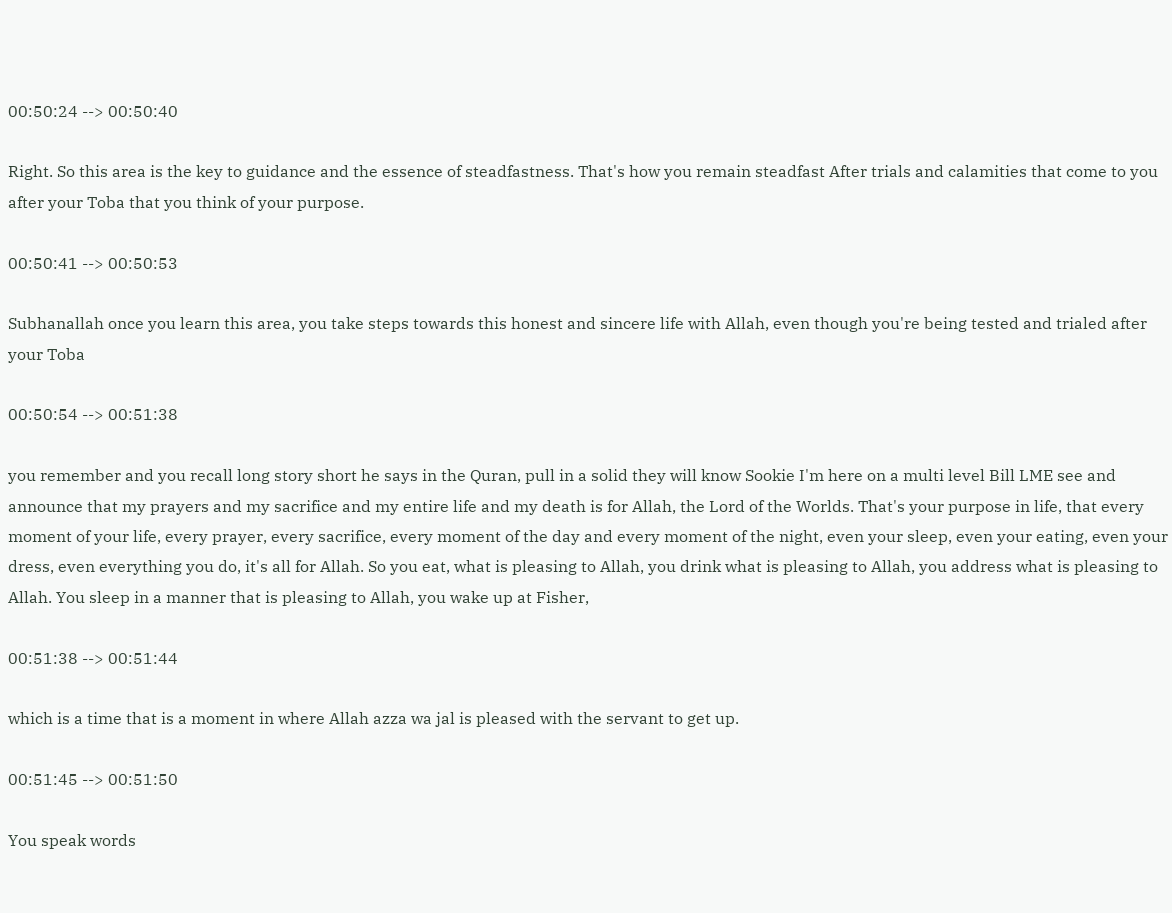00:50:24 --> 00:50:40

Right. So this area is the key to guidance and the essence of steadfastness. That's how you remain steadfast After trials and calamities that come to you after your Toba that you think of your purpose.

00:50:41 --> 00:50:53

Subhanallah once you learn this area, you take steps towards this honest and sincere life with Allah, even though you're being tested and trialed after your Toba

00:50:54 --> 00:51:38

you remember and you recall long story short he says in the Quran, pull in a solid they will know Sookie I'm here on a multi level Bill LME see and announce that my prayers and my sacrifice and my entire life and my death is for Allah, the Lord of the Worlds. That's your purpose in life, that every moment of your life, every prayer, every sacrifice, every moment of the day and every moment of the night, even your sleep, even your eating, even your dress, even everything you do, it's all for Allah. So you eat, what is pleasing to Allah, you drink what is pleasing to Allah, you address what is pleasing to Allah. You sleep in a manner that is pleasing to Allah, you wake up at Fisher,

00:51:38 --> 00:51:44

which is a time that is a moment in where Allah azza wa jal is pleased with the servant to get up.

00:51:45 --> 00:51:50

You speak words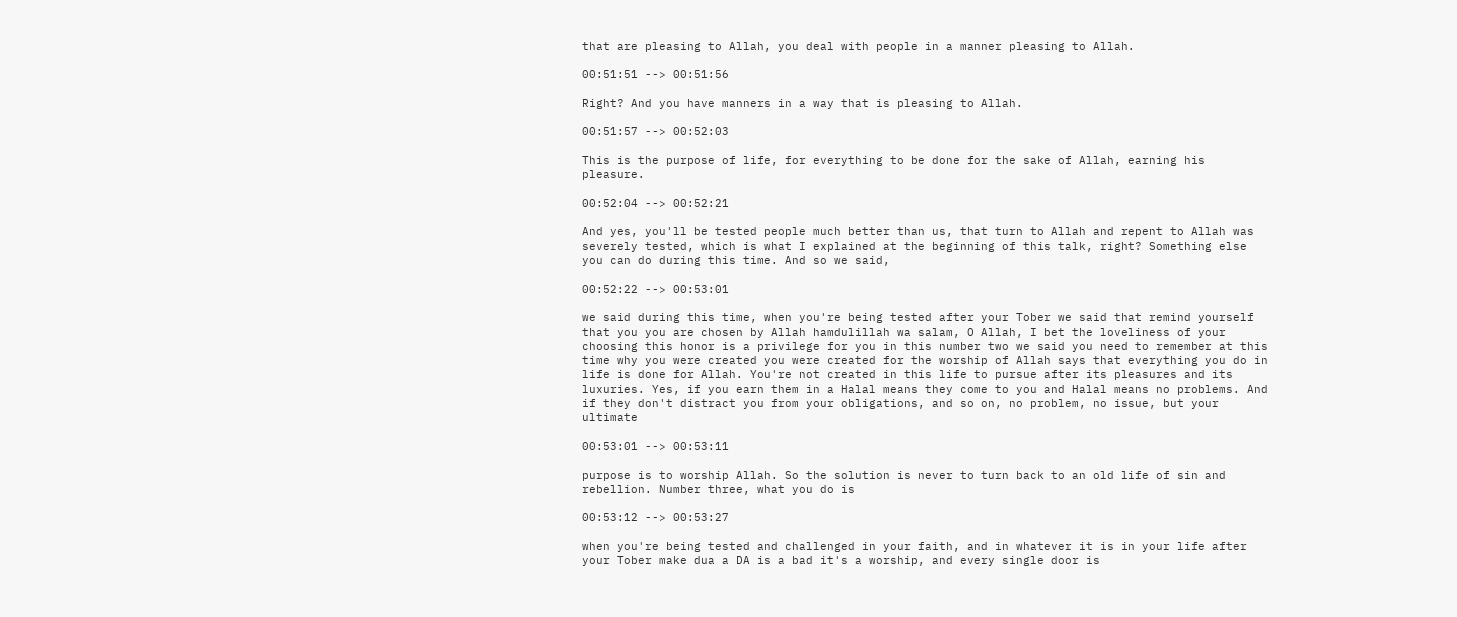that are pleasing to Allah, you deal with people in a manner pleasing to Allah.

00:51:51 --> 00:51:56

Right? And you have manners in a way that is pleasing to Allah.

00:51:57 --> 00:52:03

This is the purpose of life, for everything to be done for the sake of Allah, earning his pleasure.

00:52:04 --> 00:52:21

And yes, you'll be tested people much better than us, that turn to Allah and repent to Allah was severely tested, which is what I explained at the beginning of this talk, right? Something else you can do during this time. And so we said,

00:52:22 --> 00:53:01

we said during this time, when you're being tested after your Tober we said that remind yourself that you you are chosen by Allah hamdulillah wa salam, O Allah, I bet the loveliness of your choosing this honor is a privilege for you in this number two we said you need to remember at this time why you were created you were created for the worship of Allah says that everything you do in life is done for Allah. You're not created in this life to pursue after its pleasures and its luxuries. Yes, if you earn them in a Halal means they come to you and Halal means no problems. And if they don't distract you from your obligations, and so on, no problem, no issue, but your ultimate

00:53:01 --> 00:53:11

purpose is to worship Allah. So the solution is never to turn back to an old life of sin and rebellion. Number three, what you do is

00:53:12 --> 00:53:27

when you're being tested and challenged in your faith, and in whatever it is in your life after your Tober make dua a DA is a bad it's a worship, and every single door is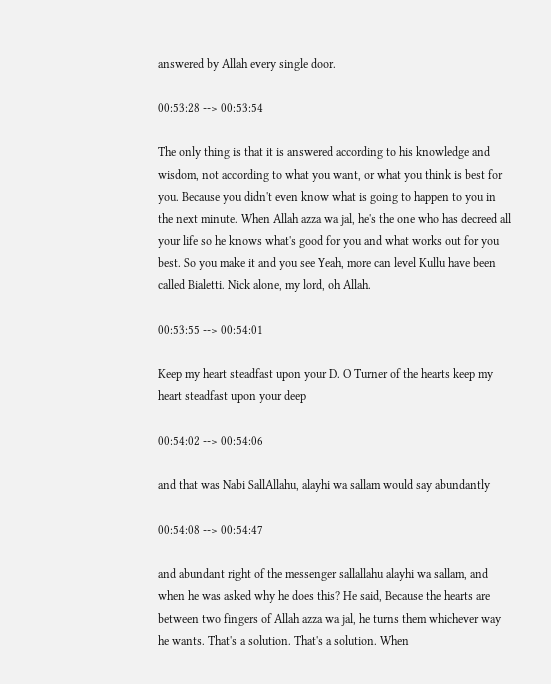answered by Allah every single door.

00:53:28 --> 00:53:54

The only thing is that it is answered according to his knowledge and wisdom, not according to what you want, or what you think is best for you. Because you didn't even know what is going to happen to you in the next minute. When Allah azza wa jal, he's the one who has decreed all your life so he knows what's good for you and what works out for you best. So you make it and you see Yeah, more can level Kullu have been called Bialetti. Nick alone, my lord, oh Allah.

00:53:55 --> 00:54:01

Keep my heart steadfast upon your D. O Turner of the hearts keep my heart steadfast upon your deep

00:54:02 --> 00:54:06

and that was Nabi SallAllahu, alayhi wa sallam would say abundantly

00:54:08 --> 00:54:47

and abundant right of the messenger sallallahu alayhi wa sallam, and when he was asked why he does this? He said, Because the hearts are between two fingers of Allah azza wa jal, he turns them whichever way he wants. That's a solution. That's a solution. When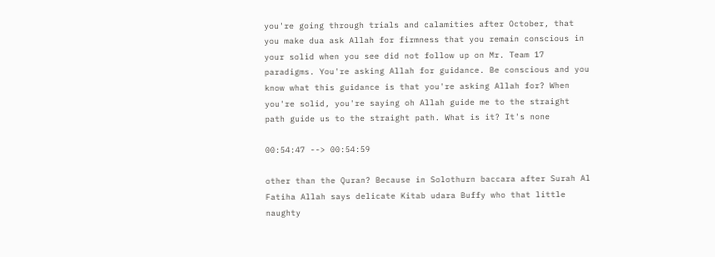you're going through trials and calamities after October, that you make dua ask Allah for firmness that you remain conscious in your solid when you see did not follow up on Mr. Team 17 paradigms. You're asking Allah for guidance. Be conscious and you know what this guidance is that you're asking Allah for? When you're solid, you're saying oh Allah guide me to the straight path guide us to the straight path. What is it? It's none

00:54:47 --> 00:54:59

other than the Quran? Because in Solothurn baccara after Surah Al Fatiha Allah says delicate Kitab udara Buffy who that little naughty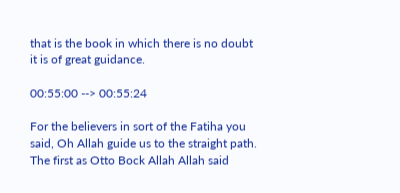that is the book in which there is no doubt it is of great guidance.

00:55:00 --> 00:55:24

For the believers in sort of the Fatiha you said, Oh Allah guide us to the straight path. The first as Otto Bock Allah Allah said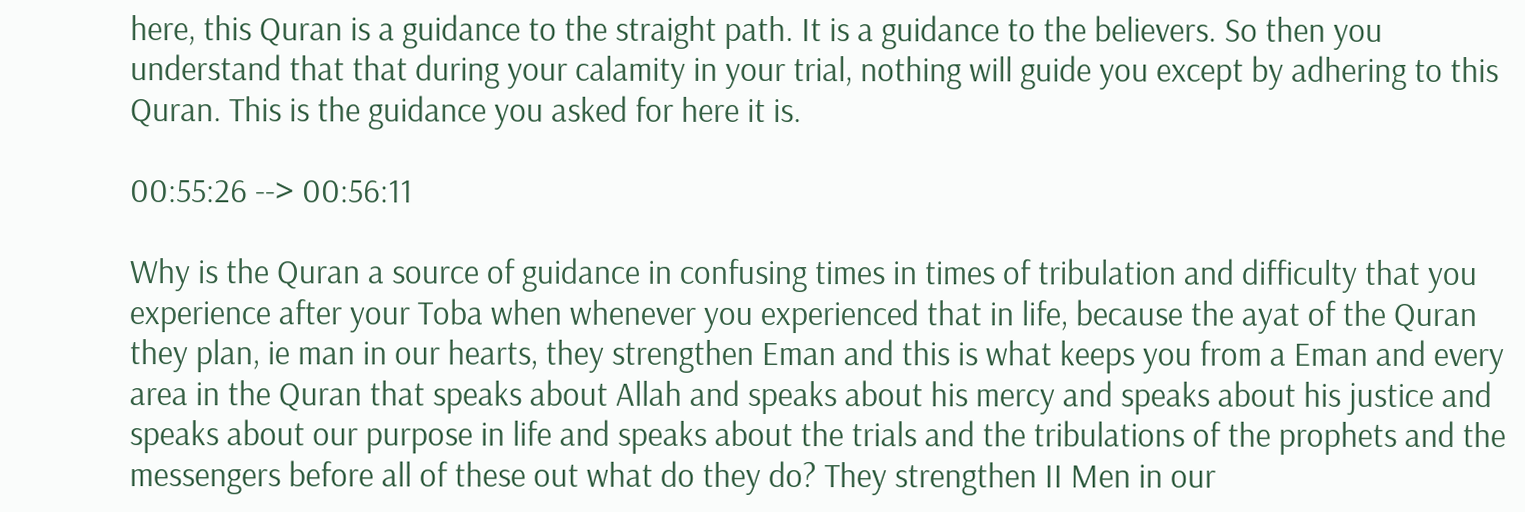here, this Quran is a guidance to the straight path. It is a guidance to the believers. So then you understand that that during your calamity in your trial, nothing will guide you except by adhering to this Quran. This is the guidance you asked for here it is.

00:55:26 --> 00:56:11

Why is the Quran a source of guidance in confusing times in times of tribulation and difficulty that you experience after your Toba when whenever you experienced that in life, because the ayat of the Quran they plan, ie man in our hearts, they strengthen Eman and this is what keeps you from a Eman and every area in the Quran that speaks about Allah and speaks about his mercy and speaks about his justice and speaks about our purpose in life and speaks about the trials and the tribulations of the prophets and the messengers before all of these out what do they do? They strengthen II Men in our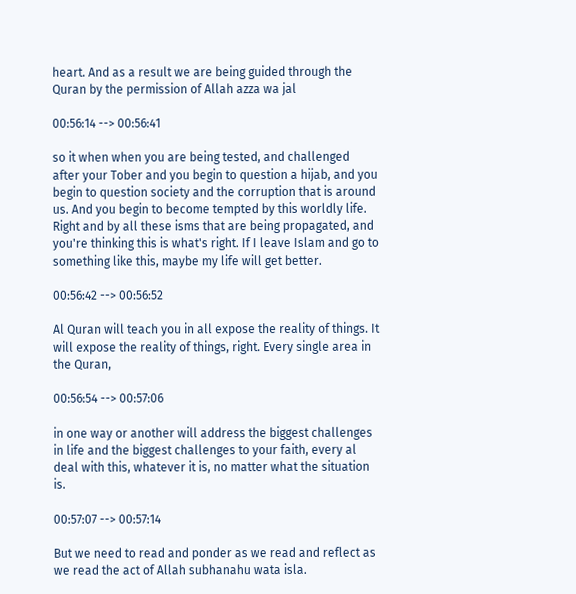heart. And as a result we are being guided through the Quran by the permission of Allah azza wa jal

00:56:14 --> 00:56:41

so it when when you are being tested, and challenged after your Tober and you begin to question a hijab, and you begin to question society and the corruption that is around us. And you begin to become tempted by this worldly life. Right and by all these isms that are being propagated, and you're thinking this is what's right. If I leave Islam and go to something like this, maybe my life will get better.

00:56:42 --> 00:56:52

Al Quran will teach you in all expose the reality of things. It will expose the reality of things, right. Every single area in the Quran,

00:56:54 --> 00:57:06

in one way or another will address the biggest challenges in life and the biggest challenges to your faith, every al deal with this, whatever it is, no matter what the situation is.

00:57:07 --> 00:57:14

But we need to read and ponder as we read and reflect as we read the act of Allah subhanahu wata isla.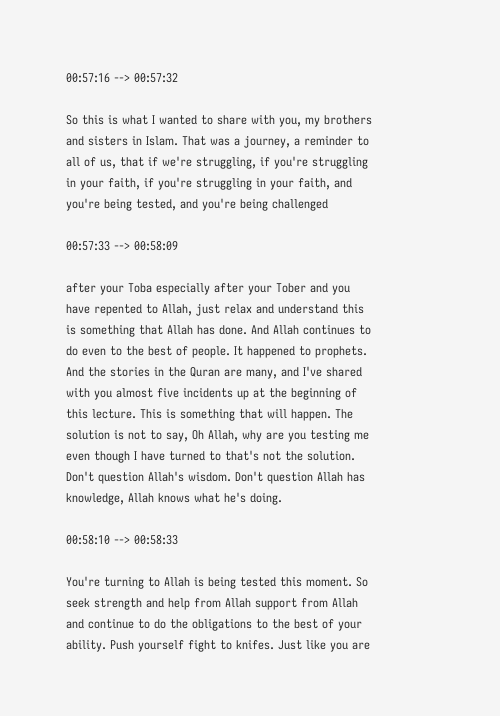00:57:16 --> 00:57:32

So this is what I wanted to share with you, my brothers and sisters in Islam. That was a journey, a reminder to all of us, that if we're struggling, if you're struggling in your faith, if you're struggling in your faith, and you're being tested, and you're being challenged

00:57:33 --> 00:58:09

after your Toba especially after your Tober and you have repented to Allah, just relax and understand this is something that Allah has done. And Allah continues to do even to the best of people. It happened to prophets. And the stories in the Quran are many, and I've shared with you almost five incidents up at the beginning of this lecture. This is something that will happen. The solution is not to say, Oh Allah, why are you testing me even though I have turned to that's not the solution. Don't question Allah's wisdom. Don't question Allah has knowledge, Allah knows what he's doing.

00:58:10 --> 00:58:33

You're turning to Allah is being tested this moment. So seek strength and help from Allah support from Allah and continue to do the obligations to the best of your ability. Push yourself fight to knifes. Just like you are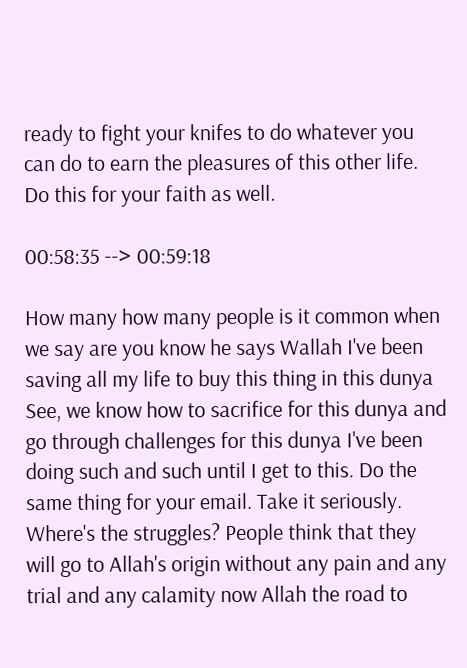ready to fight your knifes to do whatever you can do to earn the pleasures of this other life. Do this for your faith as well.

00:58:35 --> 00:59:18

How many how many people is it common when we say are you know he says Wallah I've been saving all my life to buy this thing in this dunya See, we know how to sacrifice for this dunya and go through challenges for this dunya I've been doing such and such until I get to this. Do the same thing for your email. Take it seriously. Where's the struggles? People think that they will go to Allah's origin without any pain and any trial and any calamity now Allah the road to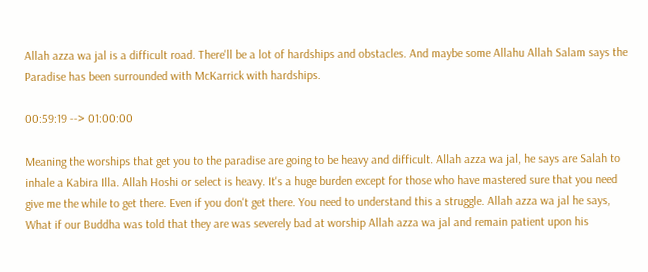Allah azza wa jal is a difficult road. There'll be a lot of hardships and obstacles. And maybe some Allahu Allah Salam says the Paradise has been surrounded with McKarrick with hardships.

00:59:19 --> 01:00:00

Meaning the worships that get you to the paradise are going to be heavy and difficult. Allah azza wa jal, he says are Salah to inhale a Kabira Illa. Allah Hoshi or select is heavy. It's a huge burden except for those who have mastered sure that you need give me the while to get there. Even if you don't get there. You need to understand this a struggle. Allah azza wa jal he says, What if our Buddha was told that they are was severely bad at worship Allah azza wa jal and remain patient upon his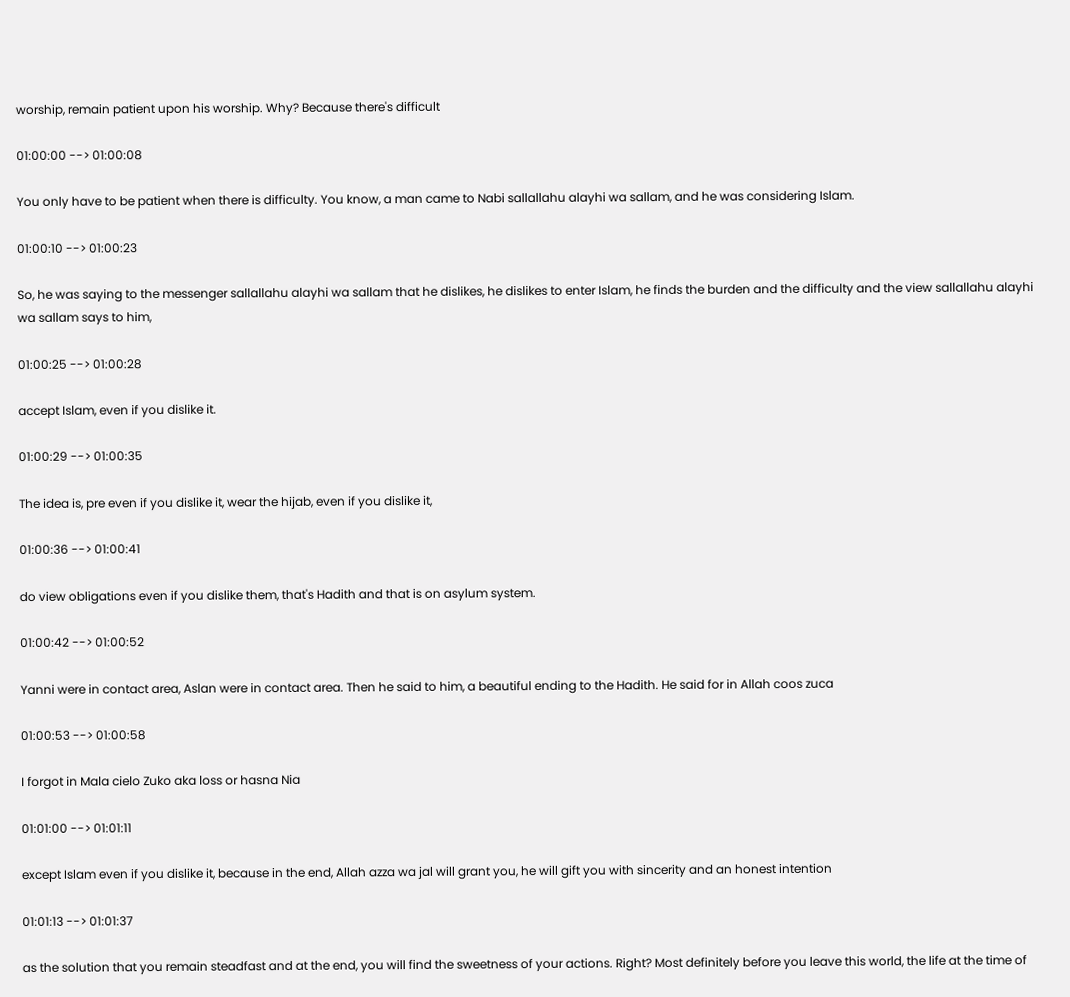worship, remain patient upon his worship. Why? Because there's difficult

01:00:00 --> 01:00:08

You only have to be patient when there is difficulty. You know, a man came to Nabi sallallahu alayhi wa sallam, and he was considering Islam.

01:00:10 --> 01:00:23

So, he was saying to the messenger sallallahu alayhi wa sallam that he dislikes, he dislikes to enter Islam, he finds the burden and the difficulty and the view sallallahu alayhi wa sallam says to him,

01:00:25 --> 01:00:28

accept Islam, even if you dislike it.

01:00:29 --> 01:00:35

The idea is, pre even if you dislike it, wear the hijab, even if you dislike it,

01:00:36 --> 01:00:41

do view obligations even if you dislike them, that's Hadith and that is on asylum system.

01:00:42 --> 01:00:52

Yanni were in contact area, Aslan were in contact area. Then he said to him, a beautiful ending to the Hadith. He said for in Allah coos zuca

01:00:53 --> 01:00:58

I forgot in Mala cielo Zuko aka loss or hasna Nia

01:01:00 --> 01:01:11

except Islam even if you dislike it, because in the end, Allah azza wa jal will grant you, he will gift you with sincerity and an honest intention

01:01:13 --> 01:01:37

as the solution that you remain steadfast and at the end, you will find the sweetness of your actions. Right? Most definitely before you leave this world, the life at the time of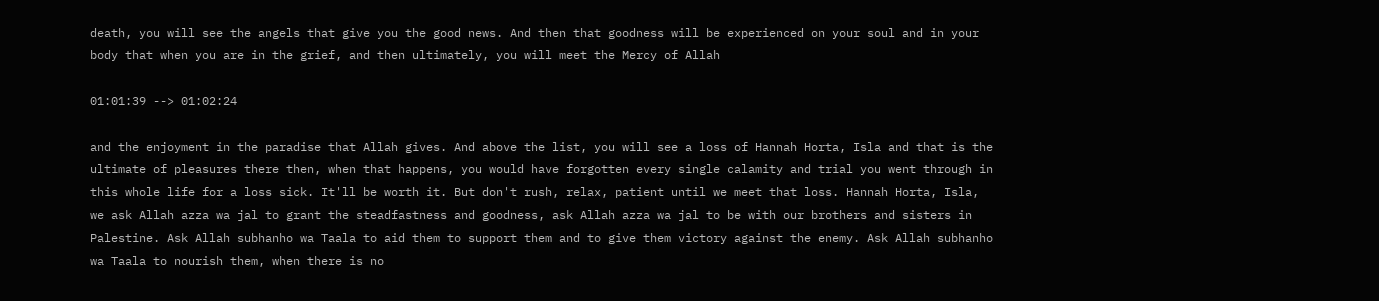death, you will see the angels that give you the good news. And then that goodness will be experienced on your soul and in your body that when you are in the grief, and then ultimately, you will meet the Mercy of Allah

01:01:39 --> 01:02:24

and the enjoyment in the paradise that Allah gives. And above the list, you will see a loss of Hannah Horta, Isla and that is the ultimate of pleasures there then, when that happens, you would have forgotten every single calamity and trial you went through in this whole life for a loss sick. It'll be worth it. But don't rush, relax, patient until we meet that loss. Hannah Horta, Isla, we ask Allah azza wa jal to grant the steadfastness and goodness, ask Allah azza wa jal to be with our brothers and sisters in Palestine. Ask Allah subhanho wa Taala to aid them to support them and to give them victory against the enemy. Ask Allah subhanho wa Taala to nourish them, when there is no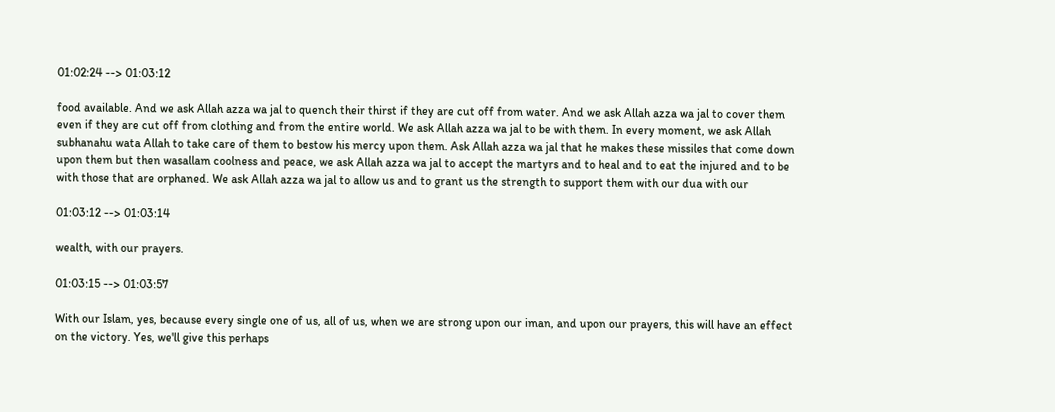01:02:24 --> 01:03:12

food available. And we ask Allah azza wa jal to quench their thirst if they are cut off from water. And we ask Allah azza wa jal to cover them even if they are cut off from clothing and from the entire world. We ask Allah azza wa jal to be with them. In every moment, we ask Allah subhanahu wata Allah to take care of them to bestow his mercy upon them. Ask Allah azza wa jal that he makes these missiles that come down upon them but then wasallam coolness and peace, we ask Allah azza wa jal to accept the martyrs and to heal and to eat the injured and to be with those that are orphaned. We ask Allah azza wa jal to allow us and to grant us the strength to support them with our dua with our

01:03:12 --> 01:03:14

wealth, with our prayers.

01:03:15 --> 01:03:57

With our Islam, yes, because every single one of us, all of us, when we are strong upon our iman, and upon our prayers, this will have an effect on the victory. Yes, we'll give this perhaps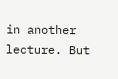in another lecture. But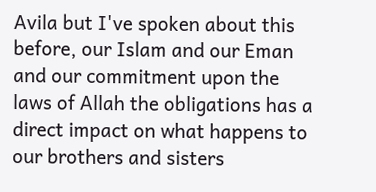Avila but I've spoken about this before, our Islam and our Eman and our commitment upon the laws of Allah the obligations has a direct impact on what happens to our brothers and sisters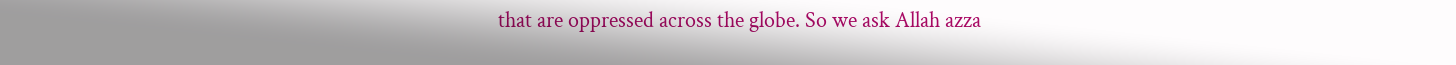that are oppressed across the globe. So we ask Allah azza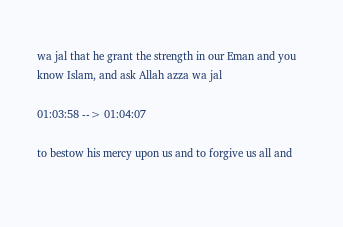wa jal that he grant the strength in our Eman and you know Islam, and ask Allah azza wa jal

01:03:58 --> 01:04:07

to bestow his mercy upon us and to forgive us all and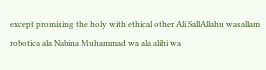except promising the holy with ethical other Ali SallAllahu wasallam robotica ala Nabina Muhammad wa ala alihi wa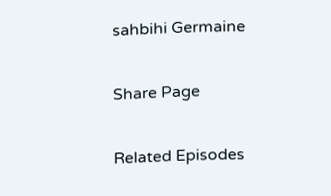sahbihi Germaine

Share Page

Related Episodes